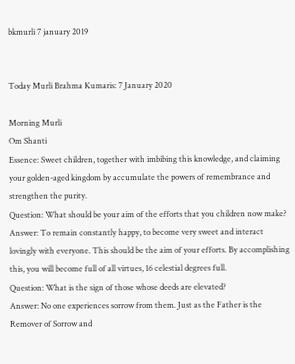bkmurli 7 january 2019


Today Murli Brahma Kumaris: 7 January 2020

Morning Murli
Om Shanti
Essence: Sweet children, together with imbibing this knowledge, and claiming your golden-aged kingdom by accumulate the powers of remembrance and strengthen the purity.
Question: What should be your aim of the efforts that you children now make?
Answer: To remain constantly happy, to become very sweet and interact lovingly with everyone. This should be the aim of your efforts. By accomplishing this, you will become full of all virtues, 16 celestial degrees full.
Question: What is the sign of those whose deeds are elevated?
Answer: No one experiences sorrow from them. Just as the Father is the Remover of Sorrow and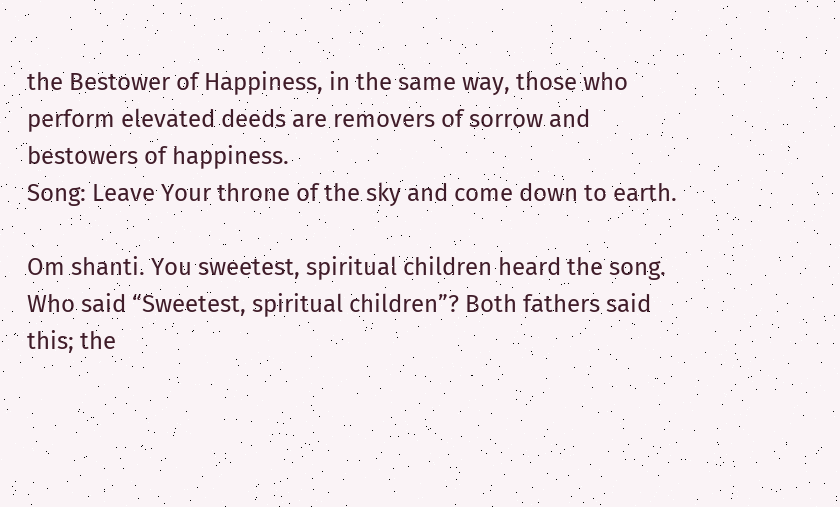the Bestower of Happiness, in the same way, those who perform elevated deeds are removers of sorrow and bestowers of happiness.
Song: Leave Your throne of the sky and come down to earth.

Om shanti. You sweetest, spiritual children heard the song. Who said “Sweetest, spiritual children”? Both fathers said this; the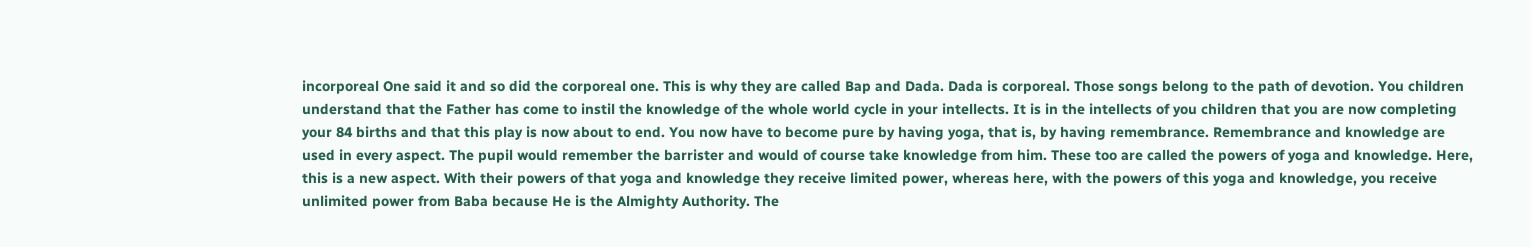incorporeal One said it and so did the corporeal one. This is why they are called Bap and Dada. Dada is corporeal. Those songs belong to the path of devotion. You children understand that the Father has come to instil the knowledge of the whole world cycle in your intellects. It is in the intellects of you children that you are now completing your 84 births and that this play is now about to end. You now have to become pure by having yoga, that is, by having remembrance. Remembrance and knowledge are used in every aspect. The pupil would remember the barrister and would of course take knowledge from him. These too are called the powers of yoga and knowledge. Here, this is a new aspect. With their powers of that yoga and knowledge they receive limited power, whereas here, with the powers of this yoga and knowledge, you receive unlimited power from Baba because He is the Almighty Authority. The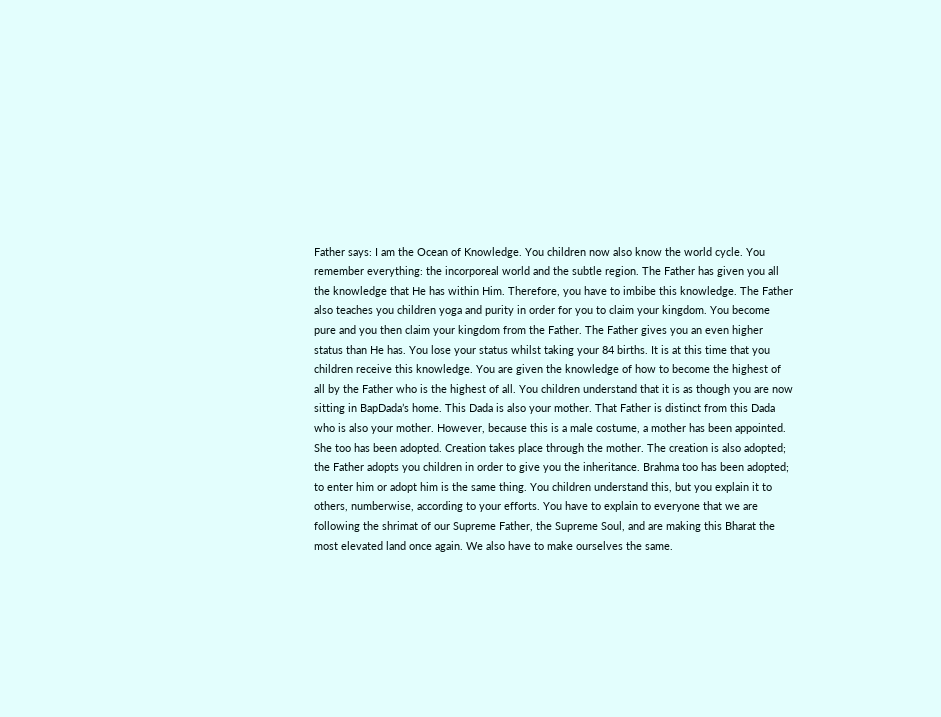Father says: I am the Ocean of Knowledge. You children now also know the world cycle. You remember everything: the incorporeal world and the subtle region. The Father has given you all the knowledge that He has within Him. Therefore, you have to imbibe this knowledge. The Father also teaches you children yoga and purity in order for you to claim your kingdom. You become pure and you then claim your kingdom from the Father. The Father gives you an even higher status than He has. You lose your status whilst taking your 84 births. It is at this time that you children receive this knowledge. You are given the knowledge of how to become the highest of all by the Father who is the highest of all. You children understand that it is as though you are now sitting in BapDada’s home. This Dada is also your mother. That Father is distinct from this Dada who is also your mother. However, because this is a male costume, a mother has been appointed. She too has been adopted. Creation takes place through the mother. The creation is also adopted; the Father adopts you children in order to give you the inheritance. Brahma too has been adopted; to enter him or adopt him is the same thing. You children understand this, but you explain it to others, numberwise, according to your efforts. You have to explain to everyone that we are following the shrimat of our Supreme Father, the Supreme Soul, and are making this Bharat the most elevated land once again. We also have to make ourselves the same.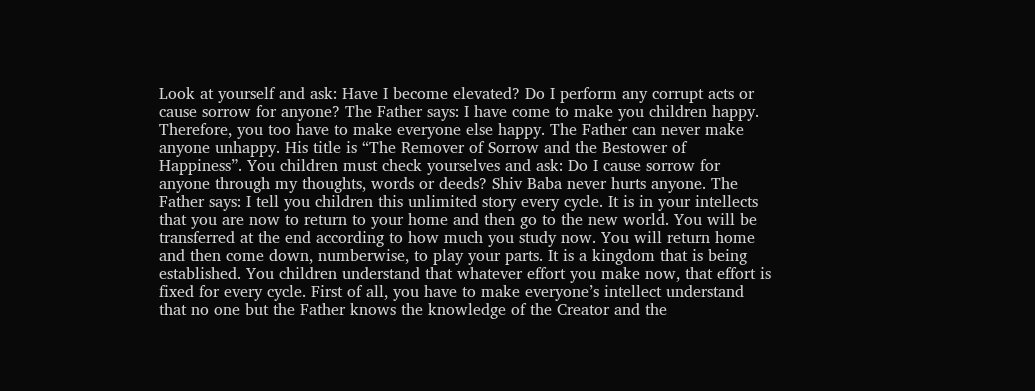Look at yourself and ask: Have I become elevated? Do I perform any corrupt acts or cause sorrow for anyone? The Father says: I have come to make you children happy. Therefore, you too have to make everyone else happy. The Father can never make anyone unhappy. His title is “The Remover of Sorrow and the Bestower of Happiness”. You children must check yourselves and ask: Do I cause sorrow for anyone through my thoughts, words or deeds? Shiv Baba never hurts anyone. The Father says: I tell you children this unlimited story every cycle. It is in your intellects that you are now to return to your home and then go to the new world. You will be transferred at the end according to how much you study now. You will return home and then come down, numberwise, to play your parts. It is a kingdom that is being established. You children understand that whatever effort you make now, that effort is fixed for every cycle. First of all, you have to make everyone’s intellect understand that no one but the Father knows the knowledge of the Creator and the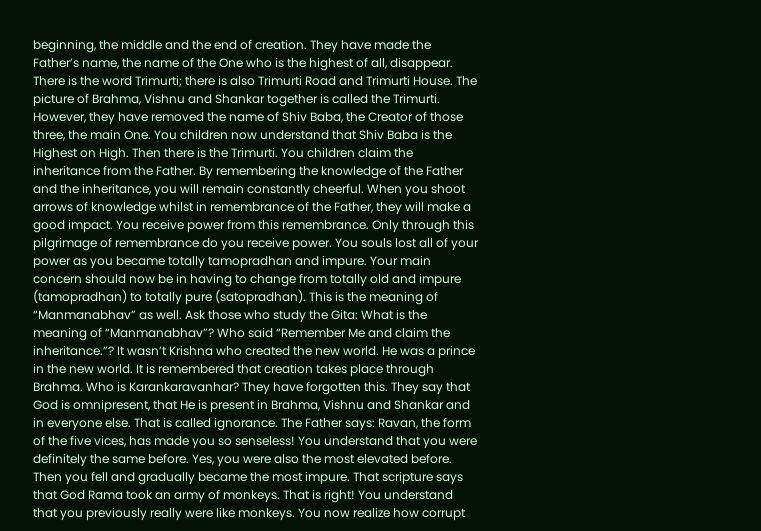beginning, the middle and the end of creation. They have made the Father’s name, the name of the One who is the highest of all, disappear. There is the word Trimurti; there is also Trimurti Road and Trimurti House. The picture of Brahma, Vishnu and Shankar together is called the Trimurti. However, they have removed the name of Shiv Baba, the Creator of those three, the main One. You children now understand that Shiv Baba is the Highest on High. Then there is the Trimurti. You children claim the inheritance from the Father. By remembering the knowledge of the Father and the inheritance, you will remain constantly cheerful. When you shoot arrows of knowledge whilst in remembrance of the Father, they will make a good impact. You receive power from this remembrance. Only through this pilgrimage of remembrance do you receive power. You souls lost all of your power as you became totally tamopradhan and impure. Your main concern should now be in having to change from totally old and impure (tamopradhan) to totally pure (satopradhan). This is the meaning of “Manmanabhav” as well. Ask those who study the Gita: What is the meaning of “Manmanabhav”? Who said “Remember Me and claim the inheritance.”? It wasn’t Krishna who created the new world. He was a prince in the new world. It is remembered that creation takes place through Brahma. Who is Karankaravanhar? They have forgotten this. They say that God is omnipresent, that He is present in Brahma, Vishnu and Shankar and in everyone else. That is called ignorance. The Father says: Ravan, the form of the five vices, has made you so senseless! You understand that you were definitely the same before. Yes, you were also the most elevated before. Then you fell and gradually became the most impure. That scripture says that God Rama took an army of monkeys. That is right! You understand that you previously really were like monkeys. You now realize how corrupt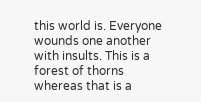this world is. Everyone wounds one another with insults. This is a forest of thorns whereas that is a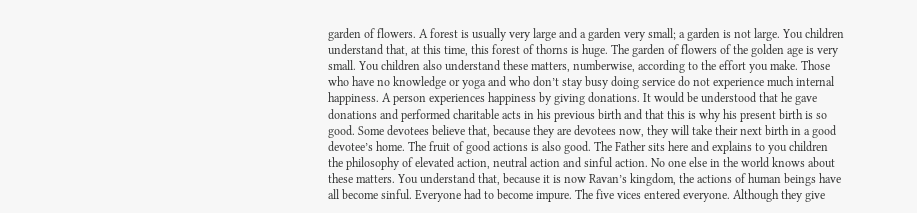garden of flowers. A forest is usually very large and a garden very small; a garden is not large. You children understand that, at this time, this forest of thorns is huge. The garden of flowers of the golden age is very small. You children also understand these matters, numberwise, according to the effort you make. Those who have no knowledge or yoga and who don’t stay busy doing service do not experience much internal happiness. A person experiences happiness by giving donations. It would be understood that he gave donations and performed charitable acts in his previous birth and that this is why his present birth is so good. Some devotees believe that, because they are devotees now, they will take their next birth in a good devotee’s home. The fruit of good actions is also good. The Father sits here and explains to you children the philosophy of elevated action, neutral action and sinful action. No one else in the world knows about these matters. You understand that, because it is now Ravan’s kingdom, the actions of human beings have all become sinful. Everyone had to become impure. The five vices entered everyone. Although they give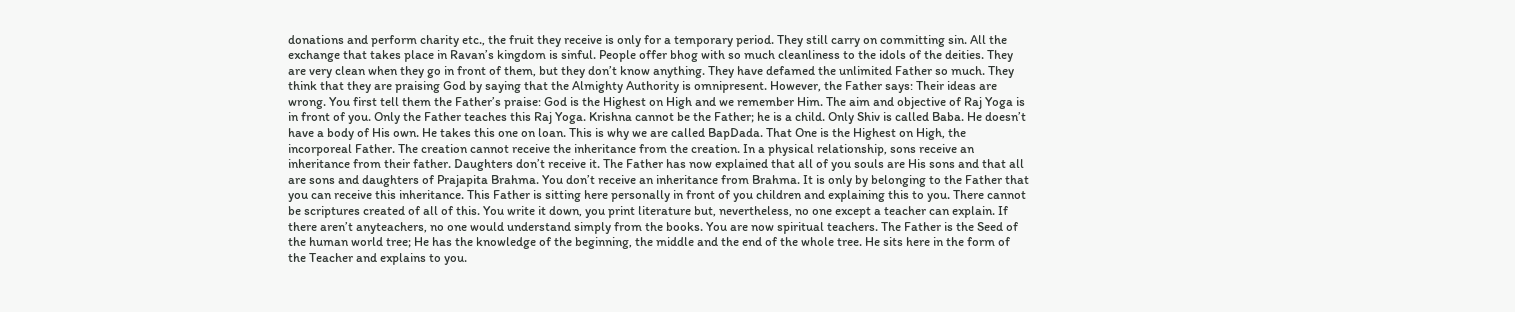donations and perform charity etc., the fruit they receive is only for a temporary period. They still carry on committing sin. All the exchange that takes place in Ravan’s kingdom is sinful. People offer bhog with so much cleanliness to the idols of the deities. They are very clean when they go in front of them, but they don’t know anything. They have defamed the unlimited Father so much. They think that they are praising God by saying that the Almighty Authority is omnipresent. However, the Father says: Their ideas are wrong. You first tell them the Father’s praise: God is the Highest on High and we remember Him. The aim and objective of Raj Yoga is in front of you. Only the Father teaches this Raj Yoga. Krishna cannot be the Father; he is a child. Only Shiv is called Baba. He doesn’t have a body of His own. He takes this one on loan. This is why we are called BapDada. That One is the Highest on High, the incorporeal Father. The creation cannot receive the inheritance from the creation. In a physical relationship, sons receive an inheritance from their father. Daughters don’t receive it. The Father has now explained that all of you souls are His sons and that all are sons and daughters of Prajapita Brahma. You don’t receive an inheritance from Brahma. It is only by belonging to the Father that you can receive this inheritance. This Father is sitting here personally in front of you children and explaining this to you. There cannot be scriptures created of all of this. You write it down, you print literature but, nevertheless, no one except a teacher can explain. If there aren’t anyteachers, no one would understand simply from the books. You are now spiritual teachers. The Father is the Seed of the human world tree; He has the knowledge of the beginning, the middle and the end of the whole tree. He sits here in the form of the Teacher and explains to you.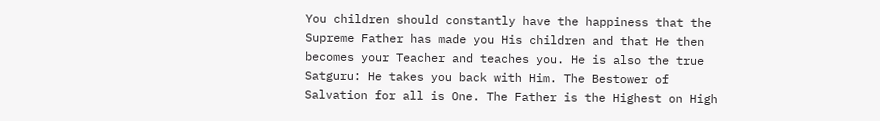You children should constantly have the happiness that the Supreme Father has made you His children and that He then becomes your Teacher and teaches you. He is also the true Satguru: He takes you back with Him. The Bestower of Salvation for all is One. The Father is the Highest on High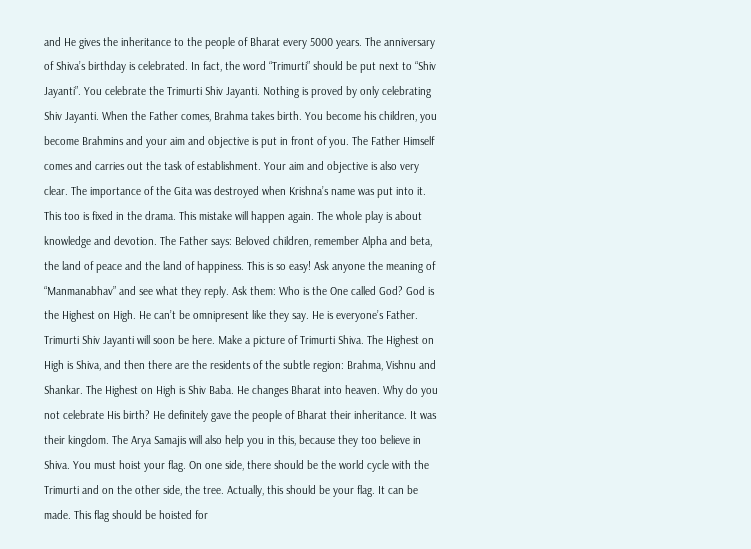and He gives the inheritance to the people of Bharat every 5000 years. The anniversary of Shiva’s birthday is celebrated. In fact, the word “Trimurti” should be put next to “Shiv Jayanti”. You celebrate the Trimurti Shiv Jayanti. Nothing is proved by only celebrating Shiv Jayanti. When the Father comes, Brahma takes birth. You become his children, you become Brahmins and your aim and objective is put in front of you. The Father Himself comes and carries out the task of establishment. Your aim and objective is also very clear. The importance of the Gita was destroyed when Krishna’s name was put into it. This too is fixed in the drama. This mistake will happen again. The whole play is about knowledge and devotion. The Father says: Beloved children, remember Alpha and beta, the land of peace and the land of happiness. This is so easy! Ask anyone the meaning of “Manmanabhav” and see what they reply. Ask them: Who is the One called God? God is the Highest on High. He can’t be omnipresent like they say. He is everyone’s Father. Trimurti Shiv Jayanti will soon be here. Make a picture of Trimurti Shiva. The Highest on High is Shiva, and then there are the residents of the subtle region: Brahma, Vishnu and Shankar. The Highest on High is Shiv Baba. He changes Bharat into heaven. Why do you not celebrate His birth? He definitely gave the people of Bharat their inheritance. It was their kingdom. The Arya Samajis will also help you in this, because they too believe in Shiva. You must hoist your flag. On one side, there should be the world cycle with the Trimurti and on the other side, the tree. Actually, this should be your flag. It can be made. This flag should be hoisted for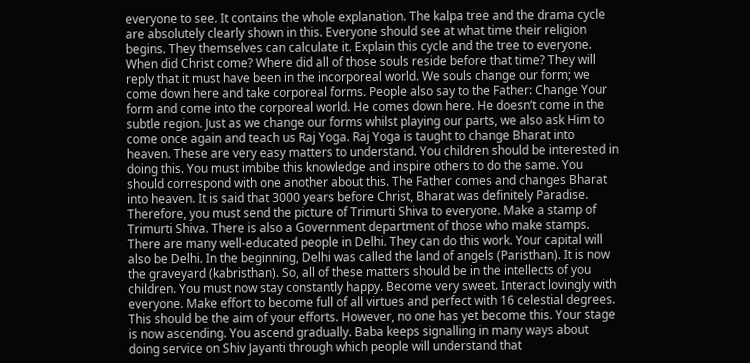everyone to see. It contains the whole explanation. The kalpa tree and the drama cycle are absolutely clearly shown in this. Everyone should see at what time their religion begins. They themselves can calculate it. Explain this cycle and the tree to everyone. When did Christ come? Where did all of those souls reside before that time? They will reply that it must have been in the incorporeal world. We souls change our form; we come down here and take corporeal forms. People also say to the Father: Change Your form and come into the corporeal world. He comes down here. He doesn’t come in the subtle region. Just as we change our forms whilst playing our parts, we also ask Him to come once again and teach us Raj Yoga. Raj Yoga is taught to change Bharat into heaven. These are very easy matters to understand. You children should be interested in doing this. You must imbibe this knowledge and inspire others to do the same. You should correspond with one another about this. The Father comes and changes Bharat into heaven. It is said that 3000 years before Christ, Bharat was definitely Paradise. Therefore, you must send the picture of Trimurti Shiva to everyone. Make a stamp of Trimurti Shiva. There is also a Government department of those who make stamps. There are many well-educated people in Delhi. They can do this work. Your capital will also be Delhi. In the beginning, Delhi was called the land of angels (Paristhan). It is now the graveyard (kabristhan). So, all of these matters should be in the intellects of you children. You must now stay constantly happy. Become very sweet. Interact lovingly with everyone. Make effort to become full of all virtues and perfect with 16 celestial degrees. This should be the aim of your efforts. However, no one has yet become this. Your stage is now ascending. You ascend gradually. Baba keeps signalling in many ways about doing service on Shiv Jayanti through which people will understand that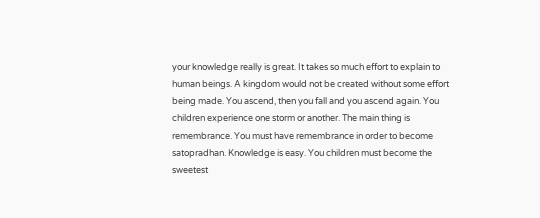your knowledge really is great. It takes so much effort to explain to human beings. A kingdom would not be created without some effort being made. You ascend, then you fall and you ascend again. You children experience one storm or another. The main thing is remembrance. You must have remembrance in order to become satopradhan. Knowledge is easy. You children must become the sweetest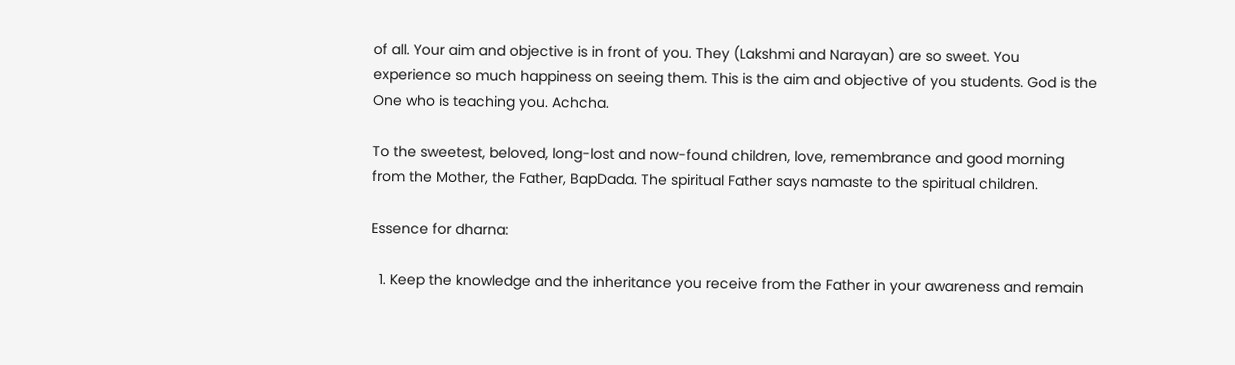of all. Your aim and objective is in front of you. They (Lakshmi and Narayan) are so sweet. You experience so much happiness on seeing them. This is the aim and objective of you students. God is the One who is teaching you. Achcha.

To the sweetest, beloved, long-lost and now-found children, love, remembrance and good morning from the Mother, the Father, BapDada. The spiritual Father says namaste to the spiritual children.

Essence for dharna:

  1. Keep the knowledge and the inheritance you receive from the Father in your awareness and remain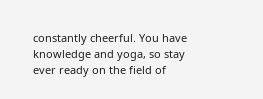constantly cheerful. You have knowledge and yoga, so stay ever ready on the field of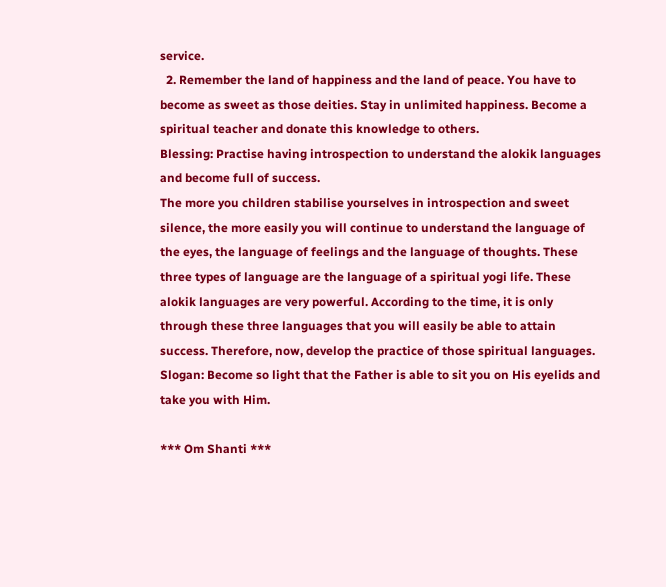service.
  2. Remember the land of happiness and the land of peace. You have to become as sweet as those deities. Stay in unlimited happiness. Become a spiritual teacher and donate this knowledge to others.
Blessing: Practise having introspection to understand the alokik languages and become full of success.
The more you children stabilise yourselves in introspection and sweet silence, the more easily you will continue to understand the language of the eyes, the language of feelings and the language of thoughts. These three types of language are the language of a spiritual yogi life. These alokik languages are very powerful. According to the time, it is only through these three languages that you will easily be able to attain success. Therefore, now, develop the practice of those spiritual languages.
Slogan: Become so light that the Father is able to sit you on His eyelids and take you with Him.

*** Om Shanti ***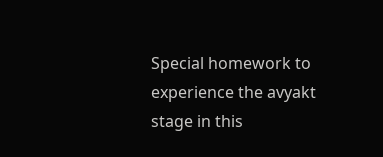Special homework to experience the avyakt stage in this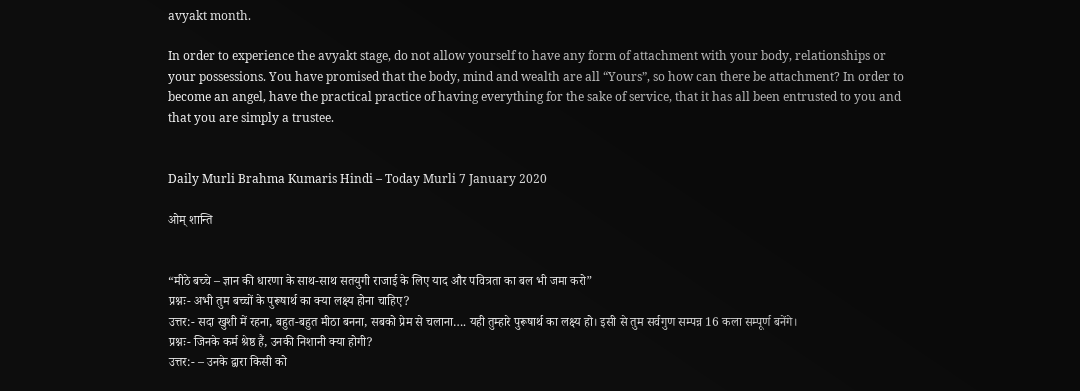avyakt month.

In order to experience the avyakt stage, do not allow yourself to have any form of attachment with your body, relationships or your possessions. You have promised that the body, mind and wealth are all “Yours”, so how can there be attachment? In order to become an angel, have the practical practice of having everything for the sake of service, that it has all been entrusted to you and that you are simply a trustee.


Daily Murli Brahma Kumaris Hindi – Today Murli 7 January 2020

ओम् शान्ति


“मीठे बच्चे – ज्ञान की धारणा के साथ-साथ सतयुगी राजाई के लिए याद और पवित्रता का बल भी जमा करो”
प्रश्नः- अभी तुम बच्चों के पुरूषार्थ का क्या लक्ष्य होना चाहिए?
उत्तर:- सदा खुशी में रहना, बहुत-बहुत मीठा बनना, सबको प्रेम से चलाना…. यही तुम्हारे पुरूषार्थ का लक्ष्य हो। इसी से तुम सर्वगुण सम्पन्न 16 कला सम्पूर्ण बनेंगे।
प्रश्नः- जिनके कर्म श्रेष्ठ हैं, उनकी निशानी क्या होगी?
उत्तर:- – उनके द्वारा किसी को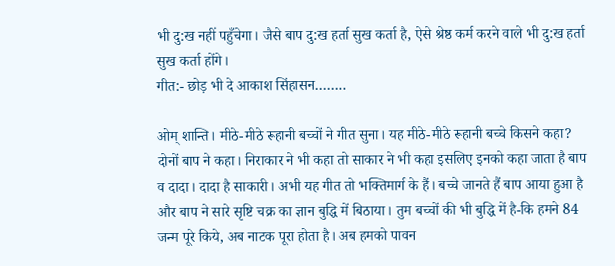भी दु:ख नहीं पहुँचेगा। जैसे बाप दु:ख हर्ता सुख कर्ता है, ऐसे श्रेष्ठ कर्म करने वाले भी दु:ख हर्ता सुख कर्ता होंगे।
गीत:- छोड़ भी दे आकाश सिंहासन……..

ओम् शान्ति। मीठे-मीठे रूहानी बच्चों ने गीत सुना। यह मीठे-मीठे रूहानी बच्चे किसने कहा? दोनों बाप ने कहा। निराकार ने भी कहा तो साकार ने भी कहा इसलिए इनको कहा जाता है बाप व दादा। दादा है साकारी। अभी यह गीत तो भक्तिमार्ग के हैं। बच्चे जानते हैं बाप आया हुआ है और बाप ने सारे सृष्टि चक्र का ज्ञान बुद्धि में बिठाया। तुम बच्चों की भी बुद्धि में है-कि हमने 84 जन्म पूरे किये, अब नाटक पूरा होता है। अब हमको पावन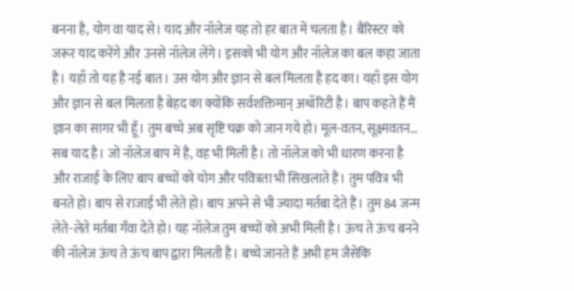बनना है, योग वा याद से। याद और नॉलेज यह तो हर बात में चलता है। बैरिस्टर को जरूर याद करेंगे और उनसे नॉलेज लेंगे। इसको भी योग और नॉलेज का बल कहा जाता है। यहाँ तो यह है नई बात। उस योग और ज्ञान से बल मिलता है हद का। यहाँ इस योग और ज्ञान से बल मिलता है बेहद का क्योंकि सर्वशक्तिमान् अथॉरिटी है। बाप कहते हैं मैं ज्ञान का सागर भी हूँ। तुम बच्चे अब सृष्टि चक्र को जान गये हो। मूल-वतन, सूक्ष्मवतन… सब याद है। जो नॉलेज बाप में है, वह भी मिली है। तो नॉलेज को भी धारण करना है और राजाई के लिए बाप बच्चों को योग और पवित्रता भी सिखलाते हैं। तुम पवित्र भी बनते हो। बाप से राजाई भी लेते हो। बाप अपने से भी ज्यादा मर्तबा देते हैं। तुम 84 जन्म लेते-लेते मर्तबा गँवा देते हो। यह नॉलेज तुम बच्चों को अभी मिली है। ऊंच ते ऊंच बनने की नॉलेज ऊंच ते ऊंच बाप द्वारा मिलती है। बच्चे जानते हैं अभी हम जैसेकि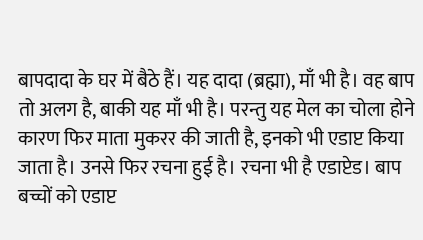बापदादा के घर में बैठे हैं। यह दादा (ब्रह्मा), माँ भी है। वह बाप तो अलग है, बाकी यह माँ भी है। परन्तु यह मेल का चोला होने कारण फिर माता मुकरर की जाती है, इनको भी एडाप्ट किया जाता है। उनसे फिर रचना हुई है। रचना भी है एडाप्टेड। बाप बच्चों को एडाप्ट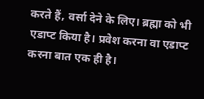करते हैं, वर्सा देने के लिए। ब्रह्मा को भी एडाप्ट किया है। प्रवेश करना वा एडाप्ट करना बात एक ही है।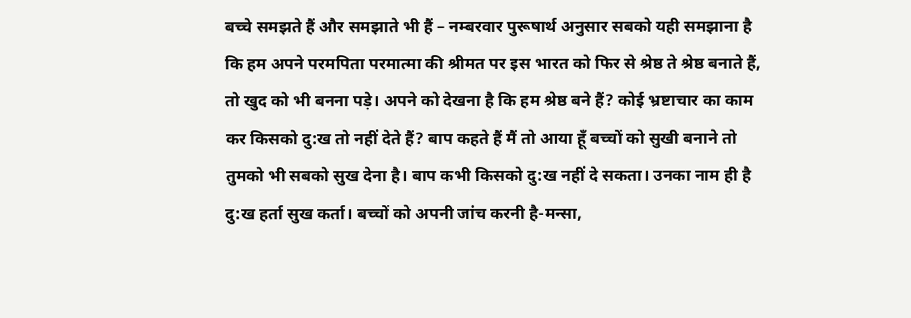बच्चे समझते हैं और समझाते भी हैं – नम्बरवार पुरूषार्थ अनुसार सबको यही समझाना है कि हम अपने परमपिता परमात्मा की श्रीमत पर इस भारत को फिर से श्रेष्ठ ते श्रेष्ठ बनाते हैं, तो खुद को भी बनना पड़े। अपने को देखना है कि हम श्रेष्ठ बने हैं? कोई भ्रष्टाचार का काम कर किसको दु:ख तो नहीं देते हैं? बाप कहते हैं मैं तो आया हूँ बच्चों को सुखी बनाने तो तुमको भी सबको सुख देना है। बाप कभी किसको दु:ख नहीं दे सकता। उनका नाम ही है दु:ख हर्ता सुख कर्ता। बच्चों को अपनी जांच करनी है-मन्सा,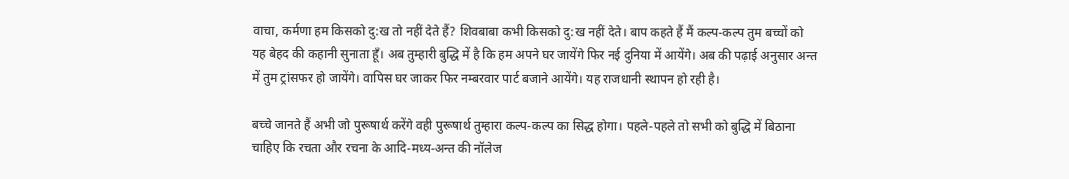वाचा, कर्मणा हम किसको दु:ख तो नहीं देते हैं? शिवबाबा कभी किसको दु:ख नहीं देते। बाप कहते हैं मैं कल्प-कल्प तुम बच्चों को यह बेहद की कहानी सुनाता हूँ। अब तुम्हारी बुद्धि में है कि हम अपने घर जायेंगे फिर नई दुनिया में आयेंगे। अब की पढ़ाई अनुसार अन्त में तुम ट्रांसफर हो जायेंगे। वापिस घर जाकर फिर नम्बरवार पार्ट बजाने आयेंगे। यह राजधानी स्थापन हो रही है।

बच्चे जानते हैं अभी जो पुरूषार्थ करेंगे वही पुरूषार्थ तुम्हारा कल्प-कल्प का सिद्ध होगा। पहले-पहले तो सभी को बुद्धि में बिठाना चाहिए कि रचता और रचना के आदि-मध्य-अन्त की नॉलेज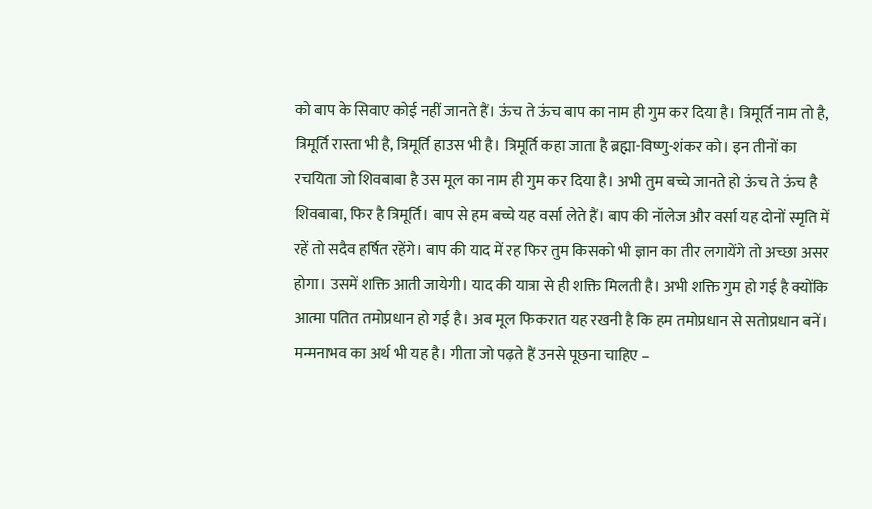को बाप के सिवाए कोई नहीं जानते हैं। ऊंच ते ऊंच बाप का नाम ही गुम कर दिया है। त्रिमूर्ति नाम तो है, त्रिमूर्ति रास्ता भी है, त्रिमूर्ति हाउस भी है। त्रिमूर्ति कहा जाता है ब्रह्मा-विष्णु-शंकर को। इन तीनों का रचयिता जो शिवबाबा है उस मूल का नाम ही गुम कर दिया है। अभी तुम बच्चे जानते हो ऊंच ते ऊंच है शिवबाबा, फिर है त्रिमूर्ति। बाप से हम बच्चे यह वर्सा लेते हैं। बाप की नॉलेज और वर्सा यह दोनों स्मृति में रहें तो सदैव हर्षित रहेंगे। बाप की याद में रह फिर तुम किसको भी ज्ञान का तीर लगायेंगे तो अच्छा असर होगा। उसमें शक्ति आती जायेगी। याद की यात्रा से ही शक्ति मिलती है। अभी शक्ति गुम हो गई है क्योंकि आत्मा पतित तमोप्रधान हो गई है। अब मूल फिकरात यह रखनी है कि हम तमोप्रधान से सतोप्रधान बनें। मन्मनाभव का अर्थ भी यह है। गीता जो पढ़ते हैं उनसे पूछना चाहिए –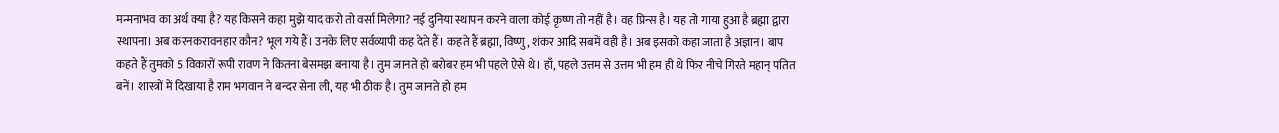मन्मनाभव का अर्थ क्या है? यह किसने कहा मुझे याद करो तो वर्सा मिलेगा? नई दुनिया स्थापन करने वाला कोई कृष्ण तो नहीं है। वह प्रिन्स है। यह तो गाया हुआ है ब्रह्मा द्वारा स्थापना। अब करनकरावनहार कौन? भूल गये हैं। उनके लिए सर्वव्यापी कह देते हैं। कहते हैं ब्रह्मा, विष्णु, शंकर आदि सबमें वही है। अब इसको कहा जाता है अज्ञान। बाप कहते हैं तुमको 5 विकारों रूपी रावण ने कितना बेसमझ बनाया है। तुम जानते हो बरोबर हम भी पहले ऐसे थे। हाँ, पहले उत्तम से उत्तम भी हम ही थे फिर नीचे गिरते महान् पतित बनें। शास्त्रों में दिखाया है राम भगवान ने बन्दर सेना ली, यह भी ठीक है। तुम जानते हो हम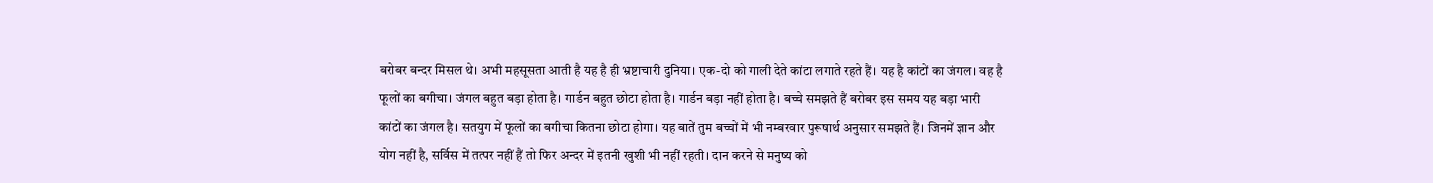बरोबर बन्दर मिसल थे। अभी महसूसता आती है यह है ही भ्रष्टाचारी दुनिया। एक-दो को गाली देते कांटा लगाते रहते हैं। यह है कांटों का जंगल। वह है फूलों का बगीचा। जंगल बहुत बड़ा होता है। गार्डन बहुत छोटा होता है। गार्डन बड़ा नहीं होता है। बच्चे समझते हैं बरोबर इस समय यह बड़ा भारी कांटों का जंगल है। सतयुग में फूलों का बगीचा कितना छोटा होगा। यह बातें तुम बच्चों में भी नम्बरवार पुरूषार्थ अनुसार समझते हैं। जिनमें ज्ञान और योग नहीं है, सर्विस में तत्पर नहीं हैं तो फिर अन्दर में इतनी खुशी भी नहीं रहती। दान करने से मनुष्य को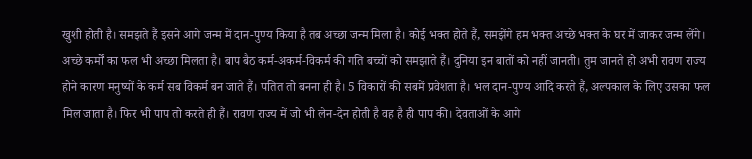खुशी होती है। समझते हैं इसने आगे जन्म में दान-पुण्य किया है तब अच्छा जन्म मिला है। कोई भक्त होते हैं, समझेंगे हम भक्त अच्छे भक्त के घर में जाकर जन्म लेंगे। अच्छे कर्मों का फल भी अच्छा मिलता है। बाप बैठ कर्म-अकर्म-विकर्म की गति बच्चों को समझाते हैं। दुनिया इन बातों को नहीं जानती। तुम जानते हो अभी रावण राज्य होने कारण मनुष्यों के कर्म सब विकर्म बन जाते हैं। पतित तो बनना ही है। 5 विकारों की सबमें प्रवेशता है। भल दान-पुण्य आदि करते हैं, अल्पकाल के लिए उसका फल मिल जाता है। फिर भी पाप तो करते ही हैं। रावण राज्य में जो भी लेन-देन होती है वह है ही पाप की। देवताओं के आगे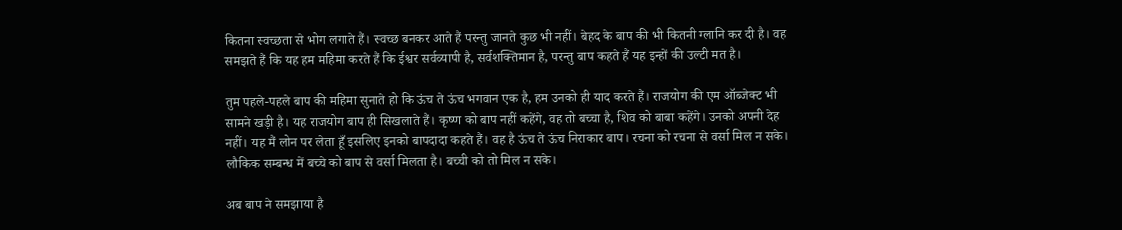कितना स्वच्छता से भोग लगाते हैं। स्वच्छ बनकर आते हैं परन्तु जानते कुछ भी नहीं। बेहद के बाप की भी कितनी ग्लानि कर दी है। वह समझते हैं कि यह हम महिमा करते हैं कि ईश्वर सर्वव्यापी है, सर्वशक्तिमान है, परन्तु बाप कहते हैं यह इन्हों की उल्टी मत है।

तुम पहले-पहले बाप की महिमा सुनाते हो कि ऊंच ते ऊंच भगवान एक है, हम उनको ही याद करते हैं। राजयोग की एम ऑब्जेक्ट भी सामने खड़ी है। यह राजयोग बाप ही सिखलाते हैं। कृष्ण को बाप नहीं कहेंगे, वह तो बच्चा है, शिव को बाबा कहेंगे। उनको अपनी देह नहीं। यह मैं लोन पर लेता हूँ इसलिए इनको बापदादा कहते हैं। वह है ऊंच ते ऊंच निराकार बाप। रचना को रचना से वर्सा मिल न सके। लौकिक सम्बन्ध में बच्चे को बाप से वर्सा मिलता है। बच्ची को तो मिल न सके।

अब बाप ने समझाया है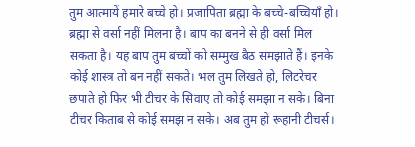तुम आत्मायें हमारे बच्चे हो। प्रजापिता ब्रह्मा के बच्चे-बच्चियाँ हो। ब्रह्मा से वर्सा नहीं मिलना है। बाप का बनने से ही वर्सा मिल सकता है। यह बाप तुम बच्चों को सम्मुख बैठ समझाते हैं। इनके कोई शास्त्र तो बन नहीं सकते। भल तुम लिखते हो, लिटरेचर छपाते हो फिर भी टीचर के सिवाए तो कोई समझा न सके। बिना टीचर किताब से कोई समझ न सके। अब तुम हो रूहानी टीचर्स।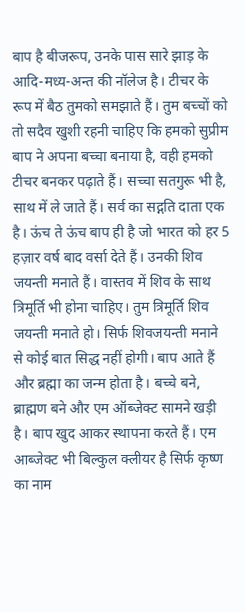बाप है बीजरूप, उनके पास सारे झाड़ के आदि-मध्य-अन्त की नॉलेज है। टीचर के रूप में बैठ तुमको समझाते हैं। तुम बच्चों को तो सदैव खुशी रहनी चाहिए कि हमको सुप्रीम बाप ने अपना बच्चा बनाया है, वही हमको टीचर बनकर पढ़ाते हैं। सच्चा सतगुरू भी है, साथ में ले जाते हैं। सर्व का सद्गति दाता एक है। ऊंच ते ऊंच बाप ही है जो भारत को हर 5 हज़ार वर्ष बाद वर्सा देते हैं। उनकी शिव जयन्ती मनाते हैं। वास्तव में शिव के साथ त्रिमूर्ति भी होना चाहिए। तुम त्रिमूर्ति शिव जयन्ती मनाते हो। सिर्फ शिवजयन्ती मनाने से कोई बात सिद्ध नहीं होगी। बाप आते हैं और ब्रह्मा का जन्म होता है। बच्चे बने, ब्राह्मण बने और एम ऑब्जेक्ट सामने खड़ी है। बाप खुद आकर स्थापना करते हैं। एम आब्जेक्ट भी बिल्कुल क्लीयर है सिर्फ कृष्ण का नाम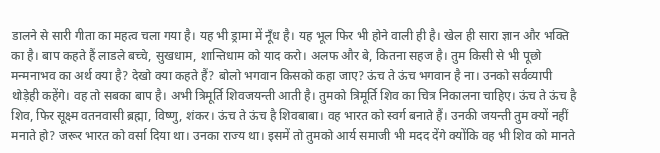डालने से सारी गीता का महत्व चला गया है। यह भी ड्रामा में नूँध है। यह भूल फिर भी होने वाली ही है। खेल ही सारा ज्ञान और भक्ति का है। बाप कहते हैं लाडले बच्चे, सुखधाम, शान्तिधाम को याद करो। अलफ और बे, कितना सहज है। तुम किसी से भी पूछो मन्मनाभव का अर्थ क्या है? देखो क्या कहते हैं? बोलो भगवान किसको कहा जाए? ऊंच ते ऊंच भगवान है ना। उनको सर्वव्यापी थोड़ेही कहेंगे। वह तो सबका बाप है। अभी त्रिमूर्ति शिवजयन्ती आती है। तुमको त्रिमूर्ति शिव का चित्र निकालना चाहिए। ऊंच ते ऊंच है शिव, फिर सूक्ष्म वतनवासी ब्रह्मा, विष्णु, शंकर। ऊंच ते ऊंच है शिवबाबा। वह भारत को स्वर्ग बनाते हैं। उनकी जयन्ती तुम क्यों नहीं मनाते हो? जरूर भारत को वर्सा दिया था। उनका राज्य था। इसमें तो तुमको आर्य समाजी भी मदद देंगे क्योंकि वह भी शिव को मानते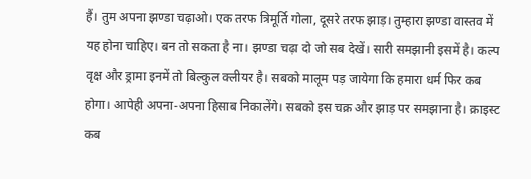हैं। तुम अपना झण्डा चढ़ाओ। एक तरफ त्रिमूर्ति गोला, दूसरे तरफ झाड़। तुम्हारा झण्डा वास्तव में यह होना चाहिए। बन तो सकता है ना। झण्डा चढ़ा दो जो सब देखें। सारी समझानी इसमें है। कल्प वृक्ष और ड्रामा इनमें तो बिल्कुल क्लीयर है। सबको मालूम पड़ जायेगा कि हमारा धर्म फिर कब होगा। आपेही अपना-अपना हिसाब निकालेंगे। सबको इस चक्र और झाड़ पर समझाना है। क्राइस्ट कब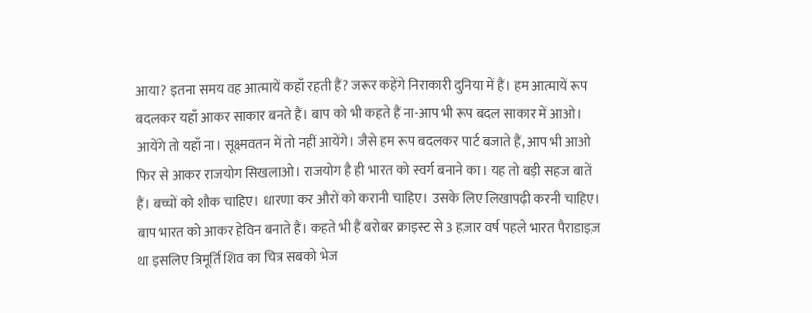आया? इतना समय वह आत्मायें कहाँ रहती हैं? जरूर कहेंगे निराकारी दुनिया में हैं। हम आत्मायें रूप बदलकर यहाँ आकर साकार बनते हैं। बाप को भी कहते हैं ना-आप भी रूप बदल साकार में आओ। आयेंगे तो यहाँ ना। सूक्ष्मवतन में तो नहीं आयेंगे। जैसे हम रूप बदलकर पार्ट बजाते हैं, आप भी आओ फिर से आकर राजयोग सिखलाओ। राजयोग है ही भारत को स्वर्ग बनाने का। यह तो बड़ी सहज बातें हैं। बच्चों को शौक चाहिए। धारणा कर औरों को करानी चाहिए। उसके लिए लिखापढ़ी करनी चाहिए। बाप भारत को आकर हेविन बनाते हैं। कहते भी हैं बरोबर क्राइस्ट से 3 हज़ार वर्ष पहले भारत पैराडाइज़ था इसलिए त्रिमूर्ति शिव का चित्र सबको भेज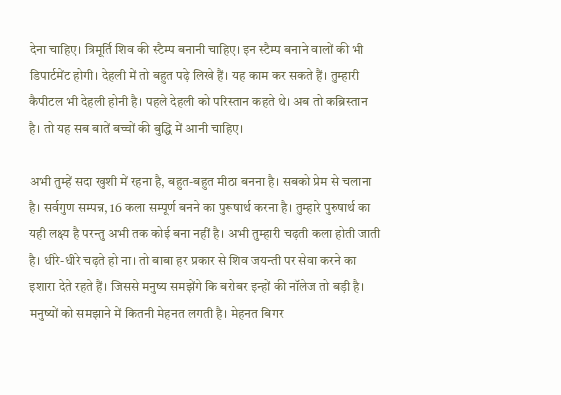देना चाहिए। त्रिमूर्ति शिव की स्टैम्प बनानी चाहिए। इन स्टैम्प बनाने वालों की भी डिपार्टमेंट होगी। देहली में तो बहुत पढ़े लिखे हैं। यह काम कर सकते हैं। तुम्हारी कैपीटल भी देहली होनी है। पहले देहली को परिस्तान कहते थे। अब तो कब्रिस्तान है। तो यह सब बातें बच्चों की बुद्धि में आनी चाहिए।

अभी तुम्हें सदा खुशी में रहना है, बहुत-बहुत मीठा बनना है। सबको प्रेम से चलाना है। सर्वगुण सम्पन्न, 16 कला सम्पूर्ण बनने का पुरूषार्थ करना है। तुम्हारे पुरुषार्थ का यही लक्ष्य है परन्तु अभी तक कोई बना नहीं है। अभी तुम्हारी चढ़ती कला होती जाती है। धीरे-धीरे चढ़ते हो ना। तो बाबा हर प्रकार से शिव जयन्ती पर सेवा करने का इशारा देते रहते हैं। जिससे मनुष्य समझेंगे कि बरोबर इन्हों की नॉलेज तो बड़ी है। मनुष्यों को समझाने में कितनी मेहनत लगती है। मेहनत बिगर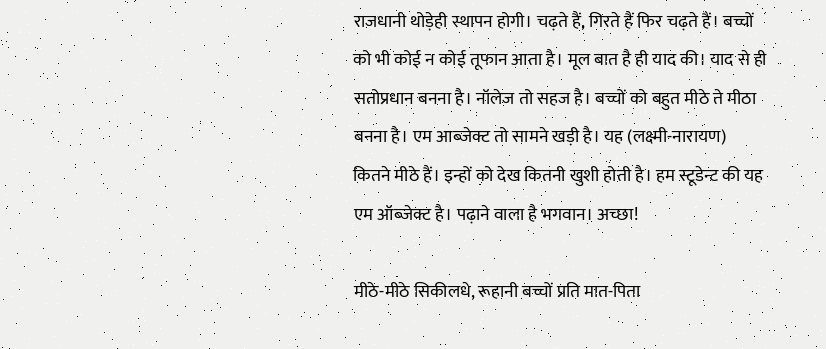राजधानी थोड़ेही स्थापन होगी। चढ़ते हैं, गिरते हैं फिर चढ़ते हैं। बच्चों को भी कोई न कोई तूफान आता है। मूल बात है ही याद की। याद से ही सतोप्रधान बनना है। नॉलेज तो सहज है। बच्चों को बहुत मीठे ते मीठा बनना है। एम आब्जेक्ट तो सामने खड़ी है। यह (लक्ष्मी-नारायण) कितने मीठे हैं। इन्हों को देख कितनी खुशी होती है। हम स्टूडेन्ट की यह एम ऑब्जेक्ट है। पढ़ाने वाला है भगवान। अच्छा!

मीठे-मीठे सिकीलधे, रूहानी बच्चों प्रति मात-पिता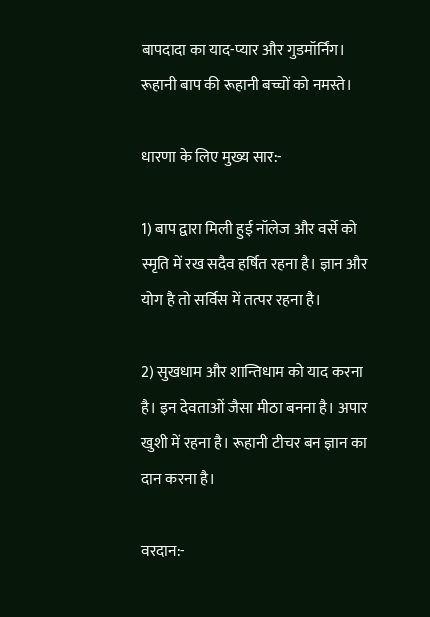बापदादा का याद-प्यार और गुडमॉर्निंग। रूहानी बाप की रूहानी बच्चों को नमस्ते।

धारणा के लिए मुख्य सार:-

1) बाप द्वारा मिली हुई नॉलेज और वर्से को स्मृति में रख सदैव हर्षित रहना है। ज्ञान और योग है तो सर्विस में तत्पर रहना है।

2) सुखधाम और शान्तिधाम को याद करना है। इन देवताओं जैसा मीठा बनना है। अपार खुशी में रहना है। रूहानी टीचर बन ज्ञान का दान करना है।

वरदान:-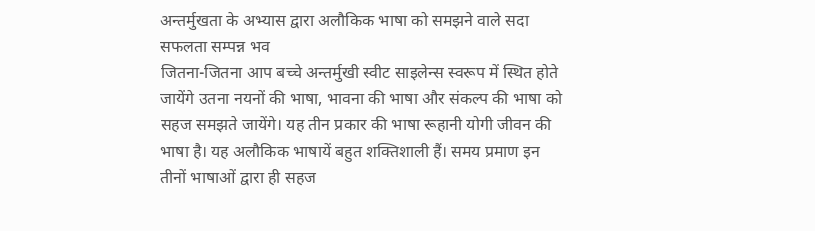अन्तर्मुखता के अभ्यास द्वारा अलौकिक भाषा को समझने वाले सदा सफलता सम्पन्न भव
जितना-जितना आप बच्चे अन्तर्मुखी स्वीट साइलेन्स स्वरूप में स्थित होते जायेंगे उतना नयनों की भाषा, भावना की भाषा और संकल्प की भाषा को सहज समझते जायेंगे। यह तीन प्रकार की भाषा रूहानी योगी जीवन की भाषा है। यह अलौकिक भाषायें बहुत शक्तिशाली हैं। समय प्रमाण इन तीनों भाषाओं द्वारा ही सहज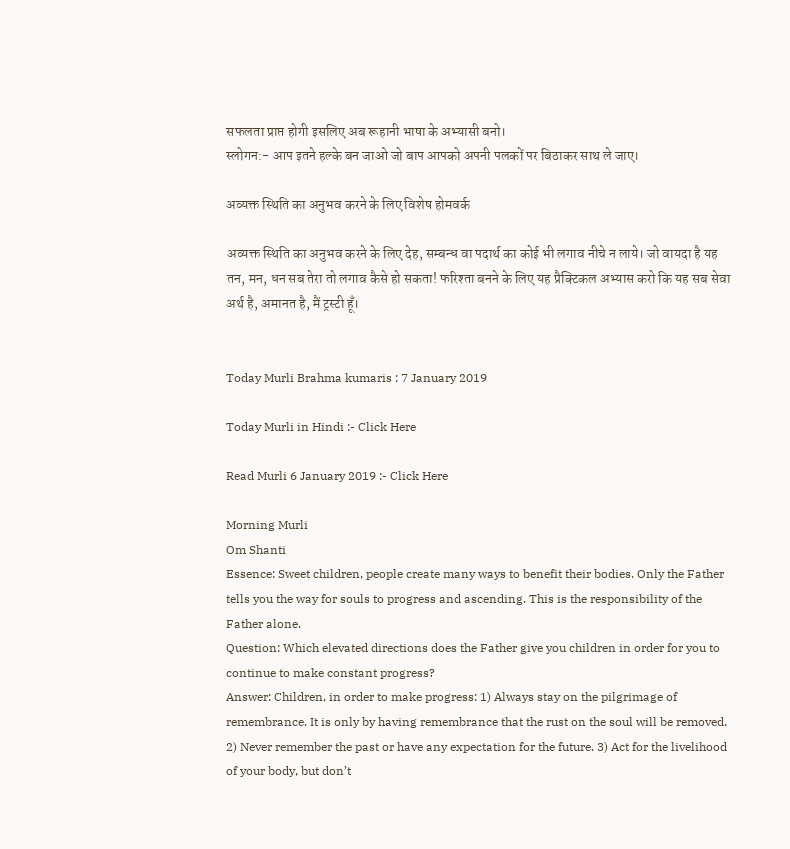सफलता प्राप्त होगी इसलिए अब रूहानी भाषा के अभ्यासी बनो।
स्लोगन:- आप इतने हल्के बन जाओ जो बाप आपको अपनी पलकों पर बिठाकर साथ ले जाए।

अव्यक्त स्थिति का अनुभव करने के लिए विशेष होमवर्क

अव्यक्त स्थिति का अनुभव करने के लिए देह, सम्बन्ध वा पदार्थ का कोई भी लगाव नीचे न लाये। जो वायदा है यह तन, मन, धन सब तेरा तो लगाव कैसे हो सकता! फरिश्ता बनने के लिए यह प्रैक्टिकल अभ्यास करो कि यह सब सेवा अर्थ है, अमानत है, मैं ट्रस्टी हूँ।


Today Murli Brahma kumaris : 7 January 2019

Today Murli in Hindi :- Click Here

Read Murli 6 January 2019 :- Click Here

Morning Murli
Om Shanti
Essence: Sweet children, people create many ways to benefit their bodies. Only the Father tells you the way for souls to progress and ascending. This is the responsibility of the Father alone.
Question: Which elevated directions does the Father give you children in order for you to continue to make constant progress?
Answer: Children, in order to make progress: 1) Always stay on the pilgrimage of remembrance. It is only by having remembrance that the rust on the soul will be removed. 2) Never remember the past or have any expectation for the future. 3) Act for the livelihood of your body, but don’t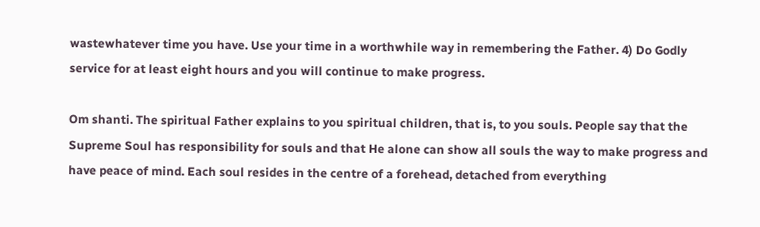wastewhatever time you have. Use your time in a worthwhile way in remembering the Father. 4) Do Godly service for at least eight hours and you will continue to make progress.

Om shanti. The spiritual Father explains to you spiritual children, that is, to you souls. People say that the Supreme Soul has responsibility for souls and that He alone can show all souls the way to make progress and have peace of mind. Each soul resides in the centre of a forehead, detached from everything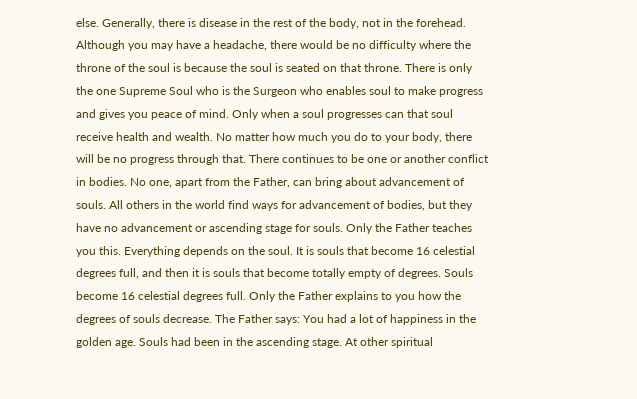else. Generally, there is disease in the rest of the body, not in the forehead. Although you may have a headache, there would be no difficulty where the throne of the soul is because the soul is seated on that throne. There is only the one Supreme Soul who is the Surgeon who enables soul to make progress and gives you peace of mind. Only when a soul progresses can that soul receive health and wealth. No matter how much you do to your body, there will be no progress through that. There continues to be one or another conflict in bodies. No one, apart from the Father, can bring about advancement of souls. All others in the world find ways for advancement of bodies, but they have no advancement or ascending stage for souls. Only the Father teaches you this. Everything depends on the soul. It is souls that become 16 celestial degrees full, and then it is souls that become totally empty of degrees. Souls become 16 celestial degrees full. Only the Father explains to you how the degrees of souls decrease. The Father says: You had a lot of happiness in the golden age. Souls had been in the ascending stage. At other spiritual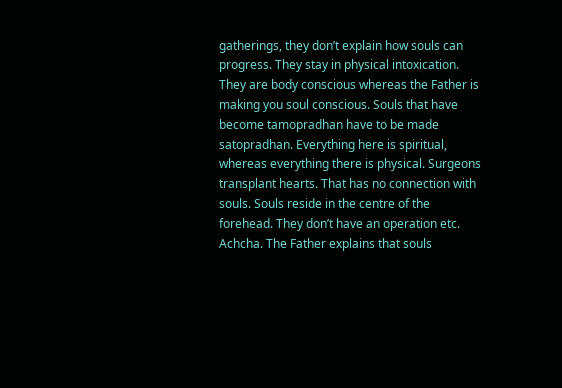gatherings, they don’t explain how souls can progress. They stay in physical intoxication. They are body conscious whereas the Father is making you soul conscious. Souls that have become tamopradhan have to be made satopradhan. Everything here is spiritual, whereas everything there is physical. Surgeons transplant hearts. That has no connection with souls. Souls reside in the centre of the forehead. They don’t have an operation etc. Achcha. The Father explains that souls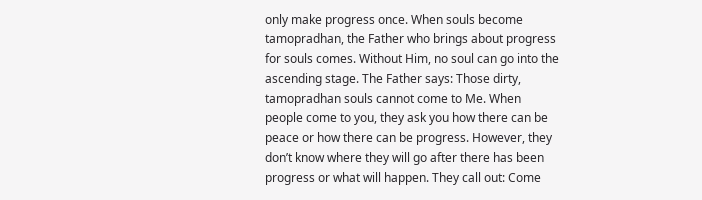only make progress once. When souls become tamopradhan, the Father who brings about progress for souls comes. Without Him, no soul can go into the ascending stage. The Father says: Those dirty, tamopradhan souls cannot come to Me. When people come to you, they ask you how there can be peace or how there can be progress. However, they don’t know where they will go after there has been progress or what will happen. They call out: Come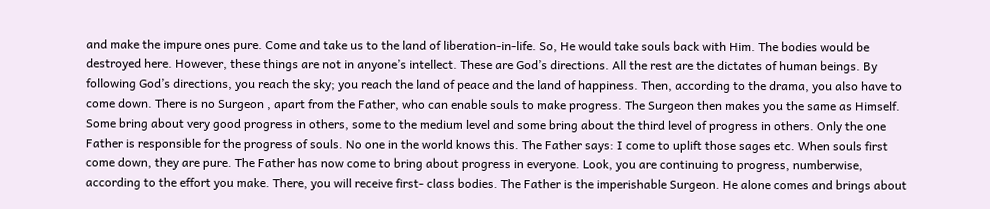and make the impure ones pure. Come and take us to the land of liberation-in-life. So, He would take souls back with Him. The bodies would be destroyed here. However, these things are not in anyone’s intellect. These are God’s directions. All the rest are the dictates of human beings. By following God’s directions, you reach the sky; you reach the land of peace and the land of happiness. Then, according to the drama, you also have to come down. There is no Surgeon , apart from the Father, who can enable souls to make progress. The Surgeon then makes you the same as Himself. Some bring about very good progress in others, some to the medium level and some bring about the third level of progress in others. Only the one Father is responsible for the progress of souls. No one in the world knows this. The Father says: I come to uplift those sages etc. When souls first come down, they are pure. The Father has now come to bring about progress in everyone. Look, you are continuing to progress, numberwise, according to the effort you make. There, you will receive first- class bodies. The Father is the imperishable Surgeon. He alone comes and brings about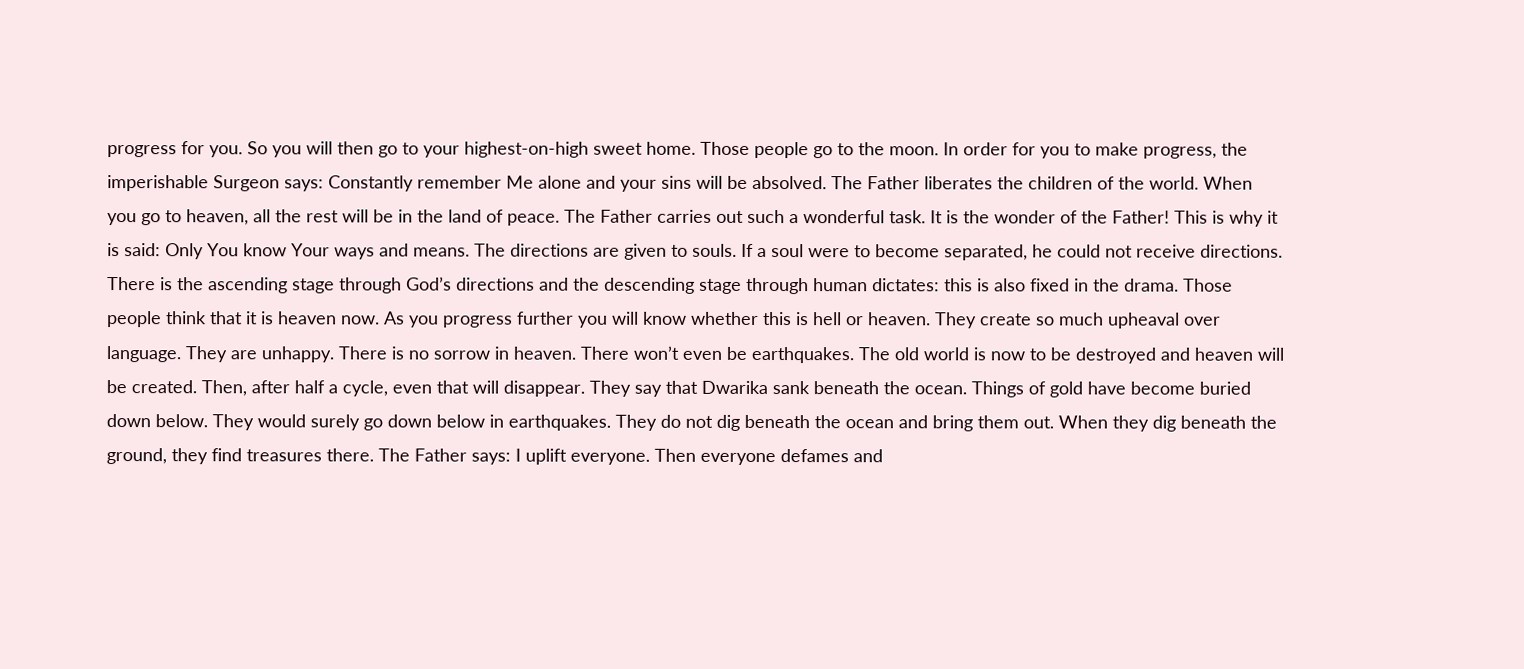progress for you. So you will then go to your highest-on-high sweet home. Those people go to the moon. In order for you to make progress, the imperishable Surgeon says: Constantly remember Me alone and your sins will be absolved. The Father liberates the children of the world. When you go to heaven, all the rest will be in the land of peace. The Father carries out such a wonderful task. It is the wonder of the Father! This is why it is said: Only You know Your ways and means. The directions are given to souls. If a soul were to become separated, he could not receive directions. There is the ascending stage through God’s directions and the descending stage through human dictates: this is also fixed in the drama. Those people think that it is heaven now. As you progress further you will know whether this is hell or heaven. They create so much upheaval over language. They are unhappy. There is no sorrow in heaven. There won’t even be earthquakes. The old world is now to be destroyed and heaven will be created. Then, after half a cycle, even that will disappear. They say that Dwarika sank beneath the ocean. Things of gold have become buried down below. They would surely go down below in earthquakes. They do not dig beneath the ocean and bring them out. When they dig beneath the ground, they find treasures there. The Father says: I uplift everyone. Then everyone defames and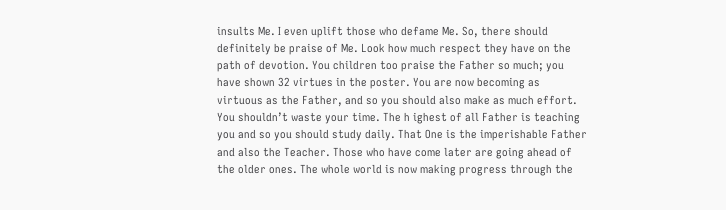insults Me. I even uplift those who defame Me. So, there should definitely be praise of Me. Look how much respect they have on the path of devotion. You children too praise the Father so much; you have shown 32 virtues in the poster. You are now becoming as virtuous as the Father, and so you should also make as much effort. You shouldn’t waste your time. The h ighest of all Father is teaching you and so you should study daily. That One is the imperishable Father and also the Teacher. Those who have come later are going ahead of the older ones. The whole world is now making progress through the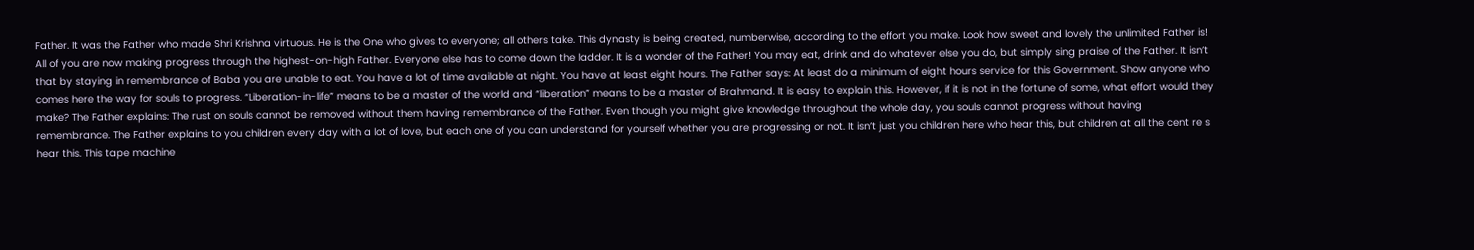Father. It was the Father who made Shri Krishna virtuous. He is the One who gives to everyone; all others take. This dynasty is being created, numberwise, according to the effort you make. Look how sweet and lovely the unlimited Father is! All of you are now making progress through the highest-on-high Father. Everyone else has to come down the ladder. It is a wonder of the Father! You may eat, drink and do whatever else you do, but simply sing praise of the Father. It isn’t that by staying in remembrance of Baba you are unable to eat. You have a lot of time available at night. You have at least eight hours. The Father says: At least do a minimum of eight hours service for this Government. Show anyone who comes here the way for souls to progress. “Liberation-in-life” means to be a master of the world and “liberation” means to be a master of Brahmand. It is easy to explain this. However, if it is not in the fortune of some, what effort would they make? The Father explains: The rust on souls cannot be removed without them having remembrance of the Father. Even though you might give knowledge throughout the whole day, you souls cannot progress without having remembrance. The Father explains to you children every day with a lot of love, but each one of you can understand for yourself whether you are progressing or not. It isn’t just you children here who hear this, but children at all the cent re s hear this. This tape machine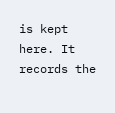is kept here. It records the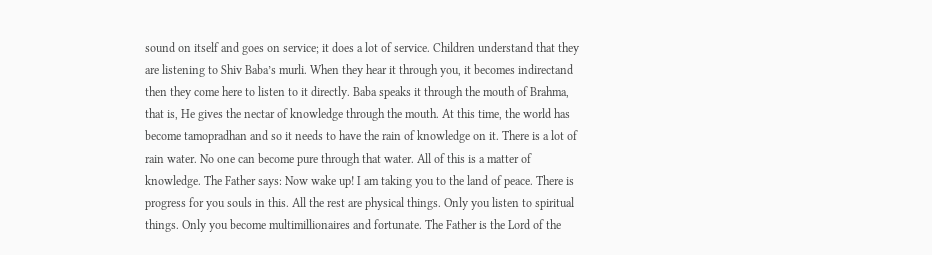sound on itself and goes on service; it does a lot of service. Children understand that they are listening to Shiv Baba’s murli. When they hear it through you, it becomes indirectand then they come here to listen to it directly. Baba speaks it through the mouth of Brahma, that is, He gives the nectar of knowledge through the mouth. At this time, the world has become tamopradhan and so it needs to have the rain of knowledge on it. There is a lot of rain water. No one can become pure through that water. All of this is a matter of knowledge. The Father says: Now wake up! I am taking you to the land of peace. There is progress for you souls in this. All the rest are physical things. Only you listen to spiritual things. Only you become multimillionaires and fortunate. The Father is the Lord of the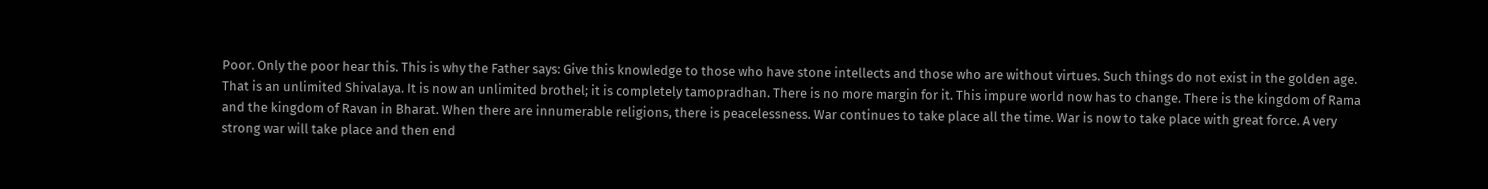Poor. Only the poor hear this. This is why the Father says: Give this knowledge to those who have stone intellects and those who are without virtues. Such things do not exist in the golden age. That is an unlimited Shivalaya. It is now an unlimited brothel; it is completely tamopradhan. There is no more margin for it. This impure world now has to change. There is the kingdom of Rama and the kingdom of Ravan in Bharat. When there are innumerable religions, there is peacelessness. War continues to take place all the time. War is now to take place with great force. A very strong war will take place and then end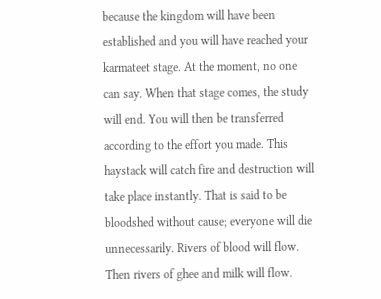because the kingdom will have been established and you will have reached your karmateet stage. At the moment, no one can say. When that stage comes, the study will end. You will then be transferred according to the effort you made. This haystack will catch fire and destruction will take place instantly. That is said to be bloodshed without cause; everyone will die unnecessarily. Rivers of blood will flow. Then rivers of ghee and milk will flow.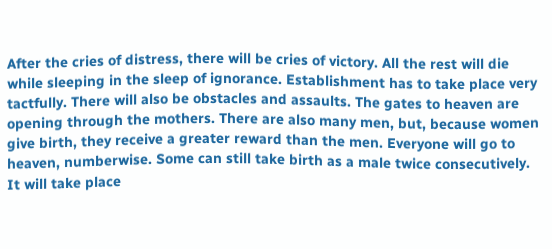After the cries of distress, there will be cries of victory. All the rest will die while sleeping in the sleep of ignorance. Establishment has to take place very tactfully. There will also be obstacles and assaults. The gates to heaven are opening through the mothers. There are also many men, but, because women give birth, they receive a greater reward than the men. Everyone will go to heaven, numberwise. Some can still take birth as a male twice consecutively. It will take place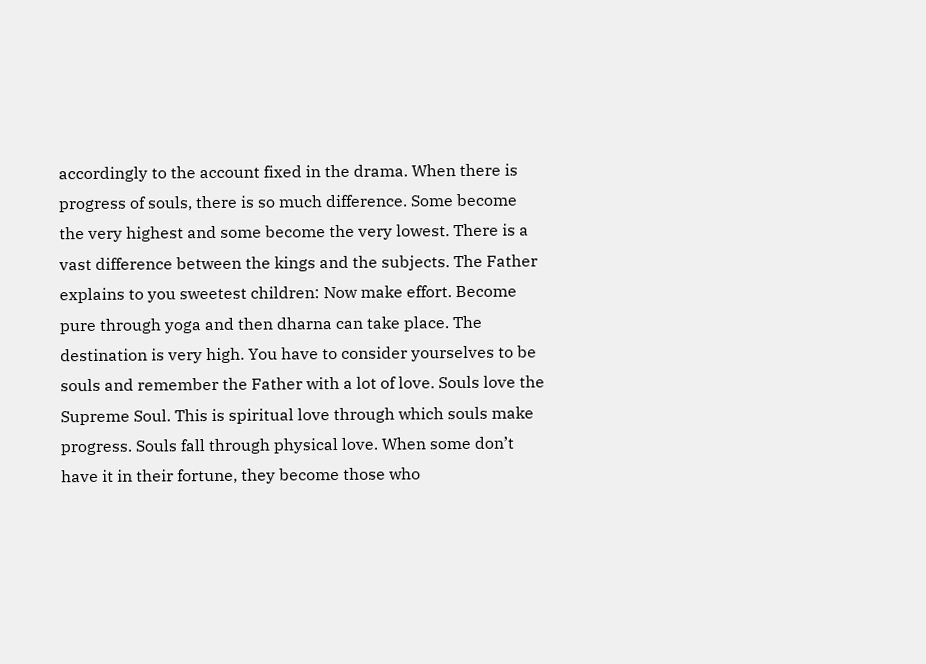accordingly to the account fixed in the drama. When there is progress of souls, there is so much difference. Some become the very highest and some become the very lowest. There is a vast difference between the kings and the subjects. The Father explains to you sweetest children: Now make effort. Become pure through yoga and then dharna can take place. The destination is very high. You have to consider yourselves to be souls and remember the Father with a lot of love. Souls love the Supreme Soul. This is spiritual love through which souls make progress. Souls fall through physical love. When some don’t have it in their fortune, they become those who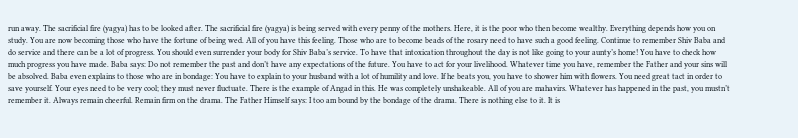run away. The sacrificial fire (yagya) has to be looked after. The sacrificial fire (yagya) is being served with every penny of the mothers. Here, it is the poor who then become wealthy. Everything depends how you on study. You are now becoming those who have the fortune of being wed. All of you have this feeling. Those who are to become beads of the rosary need to have such a good feeling. Continue to remember Shiv Baba and do service and there can be a lot of progress. You should even surrender your body for Shiv Baba’s service. To have that intoxication throughout the day is not like going to your aunty’s home! You have to check how much progress you have made. Baba says: Do not remember the past and don’t have any expectations of the future. You have to act for your livelihood. Whatever time you have, remember the Father and your sins will be absolved. Baba even explains to those who are in bondage: You have to explain to your husband with a lot of humility and love. If he beats you, you have to shower him with flowers. You need great tact in order to save yourself. Your eyes need to be very cool; they must never fluctuate. There is the example of Angad in this. He was completely unshakeable. All of you are mahavirs. Whatever has happened in the past, you mustn’t remember it. Always remain cheerful. Remain firm on the drama. The Father Himself says: I too am bound by the bondage of the drama. There is nothing else to it. It is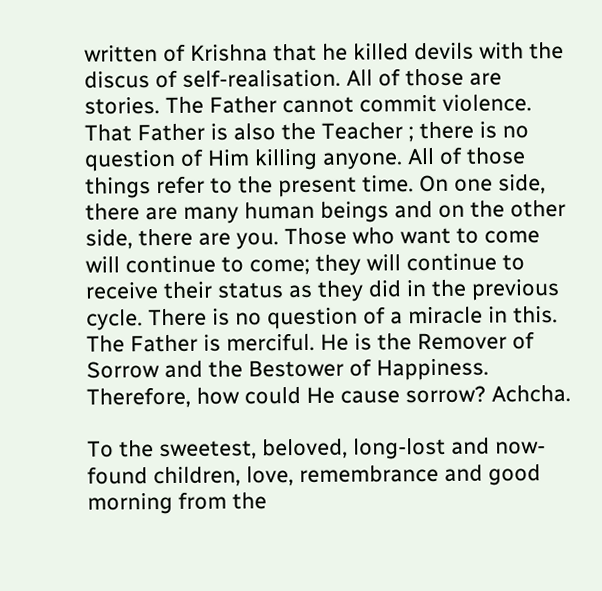written of Krishna that he killed devils with the discus of self-realisation. All of those are stories. The Father cannot commit violence. That Father is also the Teacher ; there is no question of Him killing anyone. All of those things refer to the present time. On one side, there are many human beings and on the other side, there are you. Those who want to come will continue to come; they will continue to receive their status as they did in the previous cycle. There is no question of a miracle in this. The Father is merciful. He is the Remover of Sorrow and the Bestower of Happiness. Therefore, how could He cause sorrow? Achcha.

To the sweetest, beloved, long-lost and now-found children, love, remembrance and good morning from the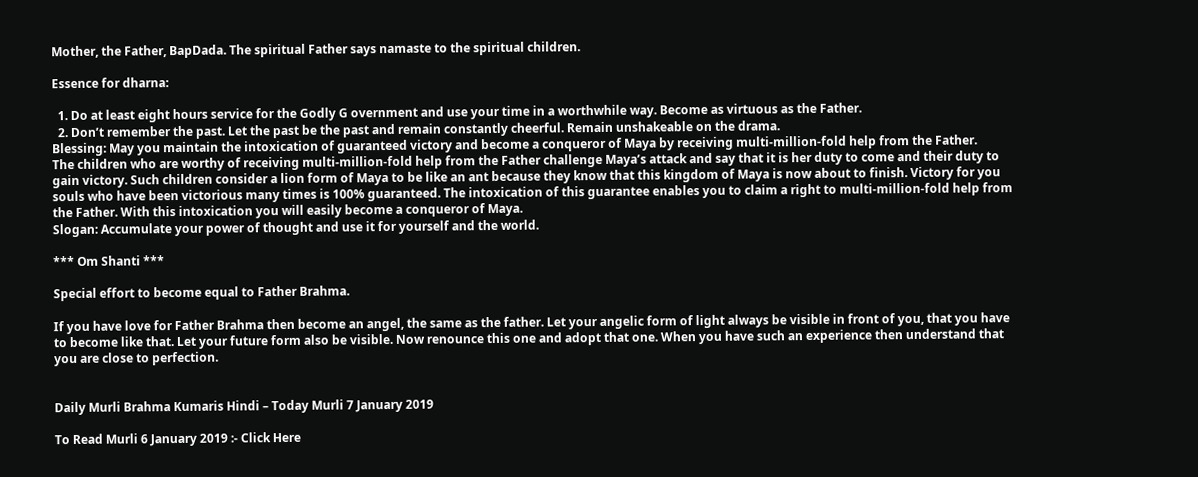Mother, the Father, BapDada. The spiritual Father says namaste to the spiritual children.

Essence for dharna:

  1. Do at least eight hours service for the Godly G overnment and use your time in a worthwhile way. Become as virtuous as the Father.
  2. Don’t remember the past. Let the past be the past and remain constantly cheerful. Remain unshakeable on the drama.
Blessing: May you maintain the intoxication of guaranteed victory and become a conqueror of Maya by receiving multi-million-fold help from the Father.
The children who are worthy of receiving multi-million-fold help from the Father challenge Maya’s attack and say that it is her duty to come and their duty to gain victory. Such children consider a lion form of Maya to be like an ant because they know that this kingdom of Maya is now about to finish. Victory for you souls who have been victorious many times is 100% guaranteed. The intoxication of this guarantee enables you to claim a right to multi-million-fold help from the Father. With this intoxication you will easily become a conqueror of Maya.
Slogan: Accumulate your power of thought and use it for yourself and the world.

*** Om Shanti ***

Special effort to become equal to Father Brahma.

If you have love for Father Brahma then become an angel, the same as the father. Let your angelic form of light always be visible in front of you, that you have to become like that. Let your future form also be visible. Now renounce this one and adopt that one. When you have such an experience then understand that you are close to perfection.


Daily Murli Brahma Kumaris Hindi – Today Murli 7 January 2019

To Read Murli 6 January 2019 :- Click Here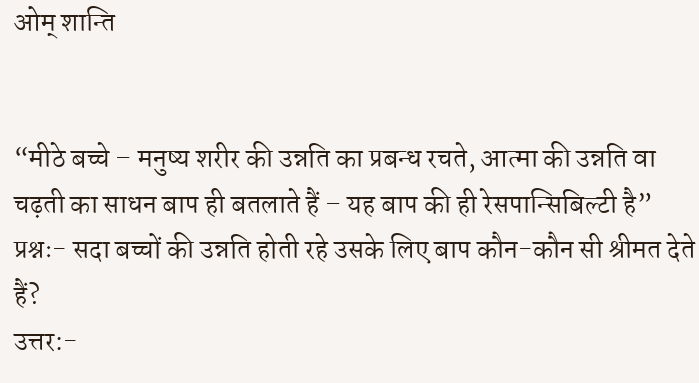ओम् शान्ति


“मीठे बच्चे – मनुष्य शरीर की उन्नति का प्रबन्ध रचते, आत्मा की उन्नति वा चढ़ती का साधन बाप ही बतलाते हैं – यह बाप की ही रेसपान्सिबिल्टी है”
प्रश्नः- सदा बच्चों की उन्नति होती रहे उसके लिए बाप कौन-कौन सी श्रीमत देते हैं?
उत्तर:-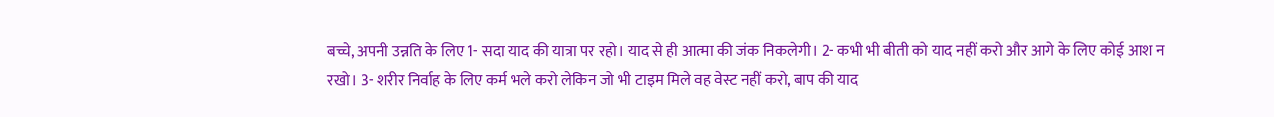बच्चे, अपनी उन्नति के लिए 1- सदा याद की यात्रा पर रहो। याद से ही आत्मा की जंक निकलेगी। 2- कभी भी बीती को याद नहीं करो और आगे के लिए कोई आश न रखो। 3- शरीर निर्वाह के लिए कर्म भले करो लेकिन जो भी टाइम मिले वह वेस्ट नहीं करो, बाप की याद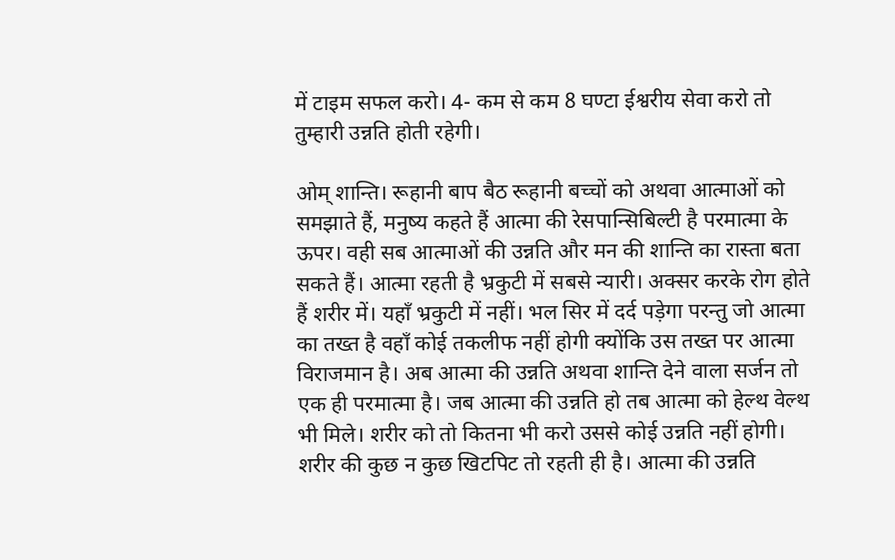में टाइम सफल करो। 4- कम से कम 8 घण्टा ईश्वरीय सेवा करो तो तुम्हारी उन्नति होती रहेगी।

ओम् शान्ति। रूहानी बाप बैठ रूहानी बच्चों को अथवा आत्माओं को समझाते हैं, मनुष्य कहते हैं आत्मा की रेसपान्सिबिल्टी है परमात्मा के ऊपर। वही सब आत्माओं की उन्नति और मन की शान्ति का रास्ता बता सकते हैं। आत्मा रहती है भ्रकुटी में सबसे न्यारी। अक्सर करके रोग होते हैं शरीर में। यहाँ भ्रकुटी में नहीं। भल सिर में दर्द पड़ेगा परन्तु जो आत्मा का तख्त है वहाँ कोई तकलीफ नहीं होगी क्योंकि उस तख्त पर आत्मा विराजमान है। अब आत्मा की उन्नति अथवा शान्ति देने वाला सर्जन तो एक ही परमात्मा है। जब आत्मा की उन्नति हो तब आत्मा को हेल्थ वेल्थ भी मिले। शरीर को तो कितना भी करो उससे कोई उन्नति नहीं होगी। शरीर की कुछ न कुछ खिटपिट तो रहती ही है। आत्मा की उन्नति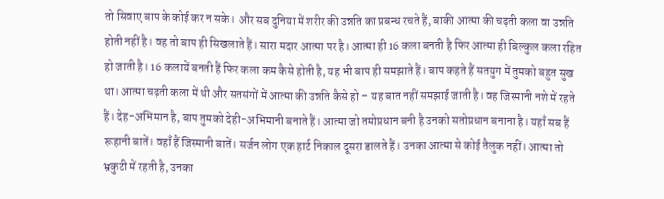तो सिवाए बाप के कोई कर न सके। और सब दुनिया में शरीर की उन्नति का प्रबन्ध रचते हैं, बाकी आत्मा की चढ़ती कला वा उन्नति होती नहीं है। वह तो बाप ही सिखलाते हैं। सारा मदार आत्मा पर है। आत्मा ही 16 कला बनती है फिर आत्मा ही बिल्कुल कला रहित हो जाती है। 16 कलायें बनती हैं फिर कला कम कैसे होती है, यह भी बाप ही समझाते हैं। बाप कहते हैं सतयुग में तुमको बहुत सुख था। आत्मा चढ़ती कला में थी और सतसंगों में आत्मा की उन्नति कैसे हो – यह बात नहीं समझाई जाती है। वह जिस्मानी नशे में रहते हैं। देह-अभिमान है, बाप तुमको देही-अभिमानी बनाते हैं। आत्मा जो तमोप्रधान बनी है उनको सतोप्रधान बनाना है। यहाँ सब हैं रूहानी बातें। वहाँ हैं जिस्मानी बातें। सर्जन लोग एक हार्ट निकाल दूसरा डालते हैं। उनका आत्मा से कोई तैलुक नहीं। आत्मा तो भ्रकुटी में रहती है, उनका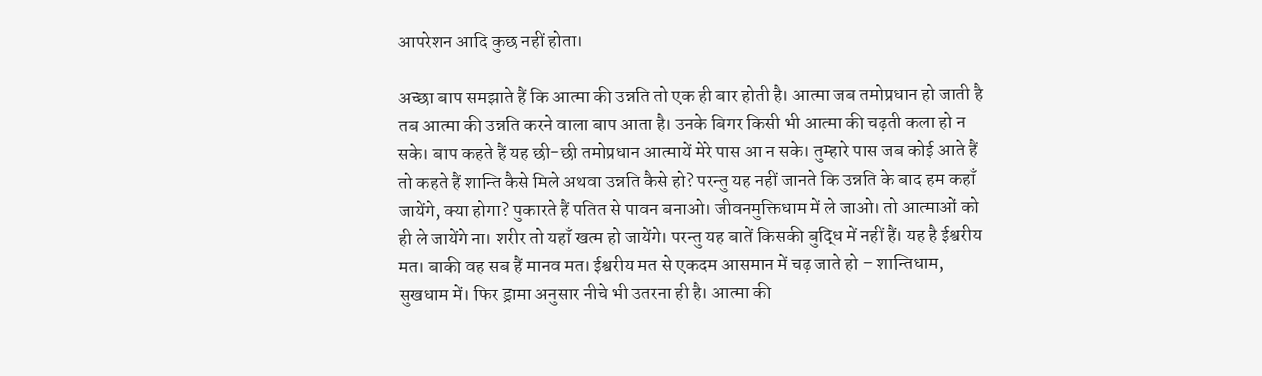आपरेशन आदि कुछ नहीं होता।

अच्छा बाप समझाते हैं कि आत्मा की उन्नति तो एक ही बार होती है। आत्मा जब तमोप्रधान हो जाती है तब आत्मा की उन्नति करने वाला बाप आता है। उनके बिगर किसी भी आत्मा की चढ़ती कला हो न सके। बाप कहते हैं यह छी-छी तमोप्रधान आत्मायें मेरे पास आ न सके। तुम्हारे पास जब कोई आते हैं तो कहते हैं शान्ति कैसे मिले अथवा उन्नति कैसे हो? परन्तु यह नहीं जानते कि उन्नति के बाद हम कहाँ जायेंगे, क्या होगा? पुकारते हैं पतित से पावन बनाओ। जीवनमुक्तिधाम में ले जाओ। तो आत्माओं को ही ले जायेंगे ना। शरीर तो यहाँ खत्म हो जायेंगे। परन्तु यह बातें किसकी बुद्धि में नहीं हैं। यह है ईश्वरीय मत। बाकी वह सब हैं मानव मत। ईश्वरीय मत से एकदम आसमान में चढ़ जाते हो – शान्तिधाम, सुखधाम में। फिर ड्रामा अनुसार नीचे भी उतरना ही है। आत्मा की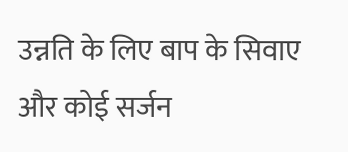उन्नति के लिए बाप के सिवाए और कोई सर्जन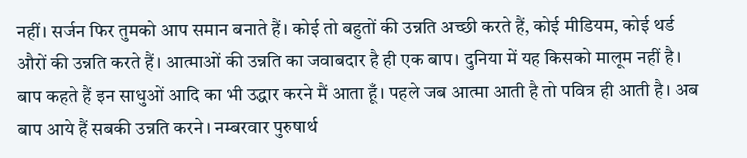नहीं। सर्जन फिर तुमको आप समान बनाते हैं। कोई तो बहुतों की उन्नति अच्छी करते हैं, कोई मीडियम, कोई थर्ड औरों की उन्नति करते हैं। आत्माओं की उन्नति का जवाबदार है ही एक बाप। दुनिया में यह किसको मालूम नहीं है। बाप कहते हैं इन साधुओं आदि का भी उद्धार करने मैं आता हूँ। पहले जब आत्मा आती है तो पवित्र ही आती है। अब बाप आये हैं सबकी उन्नति करने। नम्बरवार पुरुषार्थ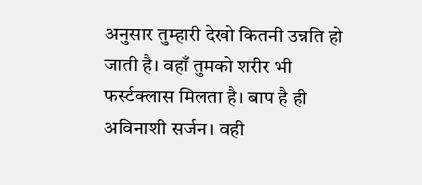अनुसार तुम्हारी देखो कितनी उन्नति हो जाती है। वहाँ तुमको शरीर भी फर्स्टक्लास मिलता है। बाप है ही अविनाशी सर्जन। वही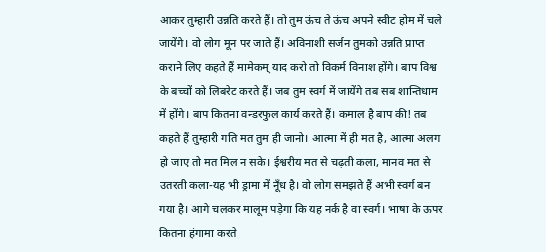आकर तुम्हारी उन्नति करते हैं। तो तुम ऊंच ते ऊंच अपने स्वीट होम में चले जायेंगे। वो लोग मून पर जाते हैं। अविनाशी सर्जन तुमको उन्नति प्राप्त कराने लिए कहते हैं मामेकम् याद करो तो विकर्म विनाश होंगे। बाप विश्व के बच्चों को लिबरेट करते हैं। जब तुम स्वर्ग में जायेंगे तब सब शान्तिधाम में होंगे। बाप कितना वन्डरफुल कार्य करते हैं। कमाल है बाप की! तब कहते हैं तुम्हारी गति मत तुम ही जानो। आत्मा में ही मत है, आत्मा अलग हो जाए तो मत मिल न सके। ईश्वरीय मत से चढ़ती कला, मानव मत से उतरती कला-यह भी ड्रामा में नूँध है। वो लोग समझते हैं अभी स्वर्ग बन गया है। आगे चलकर मालूम पड़ेगा कि यह नर्क है वा स्वर्ग। भाषा के ऊपर कितना हंगामा करते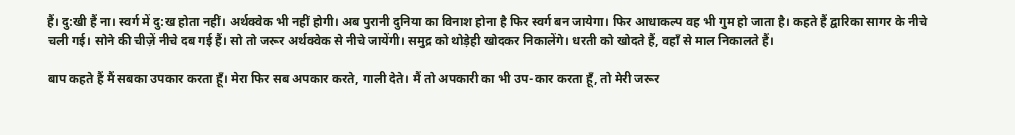हैं। दु:खी हैं ना। स्वर्ग में दु:ख होता नहीं। अर्थक्वेक भी नहीं होगी। अब पुरानी दुनिया का विनाश होना है फिर स्वर्ग बन जायेगा। फिर आधाकल्प वह भी गुम हो जाता है। कहते हैं द्वारिका सागर के नीचे चली गई। सोने की चीज़ें नीचे दब गई हैं। सो तो जरूर अर्थक्वेक से नीचे जायेंगी। समुद्र को थोड़ेही खोदकर निकालेंगे। धरती को खोदते हैं, वहाँ से माल निकालते हैं।

बाप कहते हैं मैं सबका उपकार करता हूँ। मेरा फिर सब अपकार करते, गाली देते। मैं तो अपकारी का भी उप-कार करता हूँ, तो मेरी जरूर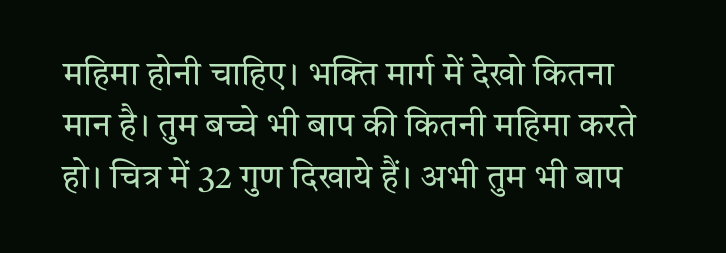महिमा होनी चाहिए। भक्ति मार्ग में देखो कितना मान है। तुम बच्चे भी बाप की कितनी महिमा करते हो। चित्र में 32 गुण दिखाये हैं। अभी तुम भी बाप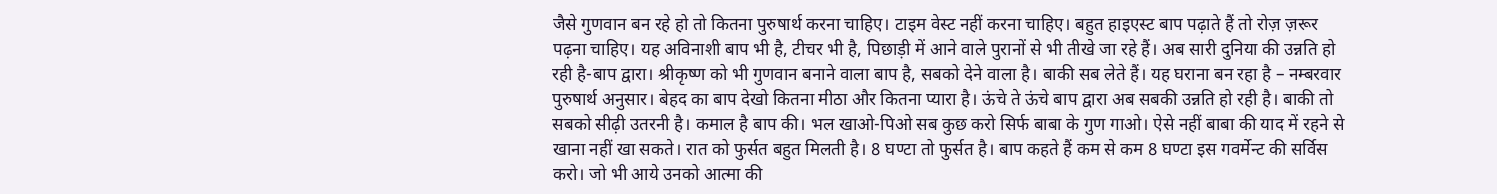जैसे गुणवान बन रहे हो तो कितना पुरुषार्थ करना चाहिए। टाइम वेस्ट नहीं करना चाहिए। बहुत हाइएस्ट बाप पढ़ाते हैं तो रोज़ ज़रूर पढ़ना चाहिए। यह अविनाशी बाप भी है, टीचर भी है, पिछाड़ी में आने वाले पुरानों से भी तीखे जा रहे हैं। अब सारी दुनिया की उन्नति हो रही है-बाप द्वारा। श्रीकृष्ण को भी गुणवान बनाने वाला बाप है, सबको देने वाला है। बाकी सब लेते हैं। यह घराना बन रहा है – नम्बरवार पुरुषार्थ अनुसार। बेहद का बाप देखो कितना मीठा और कितना प्यारा है। ऊंचे ते ऊंचे बाप द्वारा अब सबकी उन्नति हो रही है। बाकी तो सबको सीढ़ी उतरनी है। कमाल है बाप की। भल खाओ-पिओ सब कुछ करो सिर्फ बाबा के गुण गाओ। ऐसे नहीं बाबा की याद में रहने से खाना नहीं खा सकते। रात को फुर्सत बहुत मिलती है। 8 घण्टा तो फुर्सत है। बाप कहते हैं कम से कम 8 घण्टा इस गवर्मेन्ट की सर्विस करो। जो भी आये उनको आत्मा की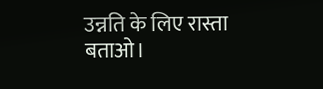उन्नति के लिए रास्ता बताओ।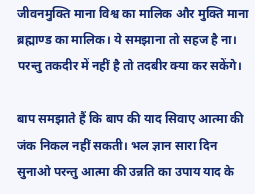जीवनमुक्ति माना विश्व का मालिक और मुक्ति माना ब्रह्माण्ड का मालिक। ये समझाना तो सहज है ना। परन्तु तकदीर में नहीं है तो तदबीर क्या कर सकेंगे।

बाप समझाते हैं कि बाप की याद सिवाए आत्मा की जंक निकल नहीं सकती। भल ज्ञान सारा दिन सुनाओ परन्तु आत्मा की उन्नति का उपाय याद के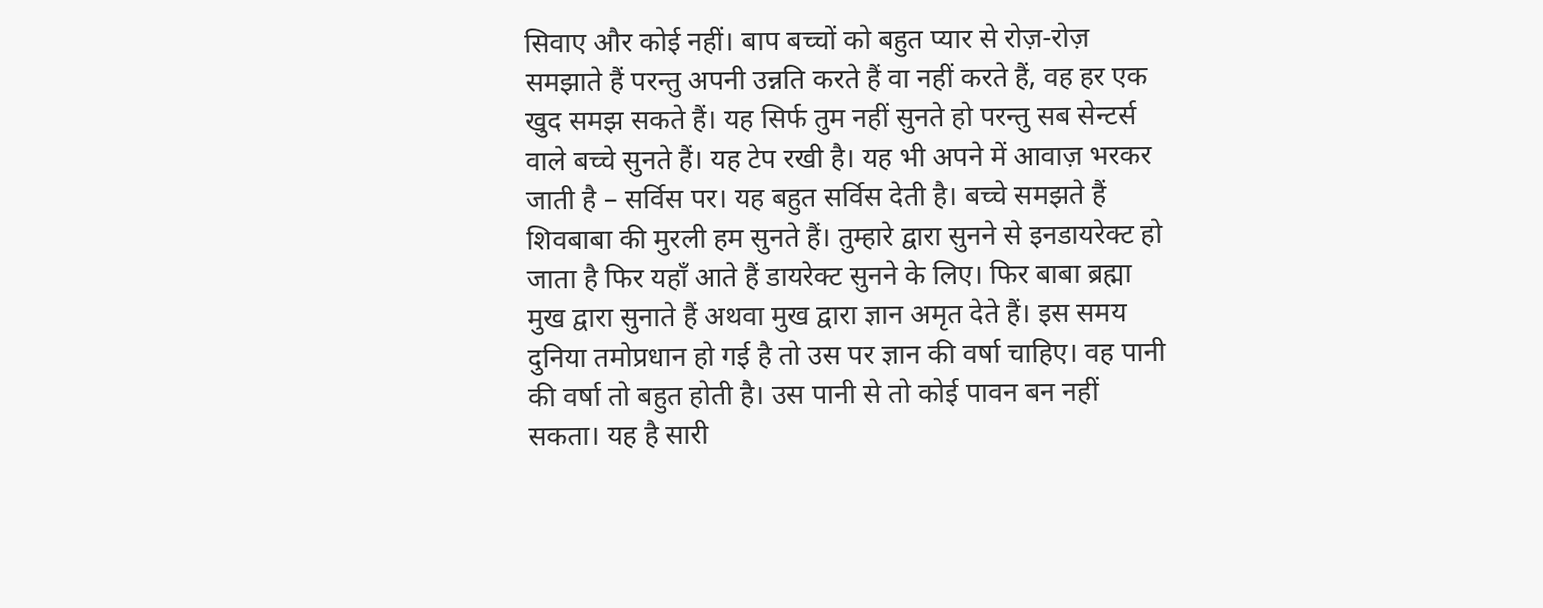सिवाए और कोई नहीं। बाप बच्चों को बहुत प्यार से रोज़-रोज़ समझाते हैं परन्तु अपनी उन्नति करते हैं वा नहीं करते हैं, वह हर एक खुद समझ सकते हैं। यह सिर्फ तुम नहीं सुनते हो परन्तु सब सेन्टर्स वाले बच्चे सुनते हैं। यह टेप रखी है। यह भी अपने में आवाज़ भरकर जाती है – सर्विस पर। यह बहुत सर्विस देती है। बच्चे समझते हैं शिवबाबा की मुरली हम सुनते हैं। तुम्हारे द्वारा सुनने से इनडायरेक्ट हो जाता है फिर यहाँ आते हैं डायरेक्ट सुनने के लिए। फिर बाबा ब्रह्मा मुख द्वारा सुनाते हैं अथवा मुख द्वारा ज्ञान अमृत देते हैं। इस समय दुनिया तमोप्रधान हो गई है तो उस पर ज्ञान की वर्षा चाहिए। वह पानी की वर्षा तो बहुत होती है। उस पानी से तो कोई पावन बन नहीं सकता। यह है सारी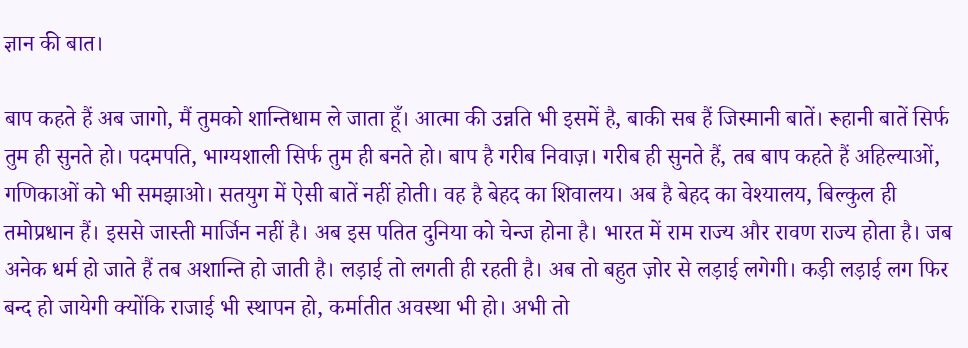ज्ञान की बात।

बाप कहते हैं अब जागो, मैं तुमको शान्तिधाम ले जाता हूँ। आत्मा की उन्नति भी इसमें है, बाकी सब हैं जिस्मानी बातें। रूहानी बातें सिर्फ तुम ही सुनते हो। पदमपति, भाग्यशाली सिर्फ तुम ही बनते हो। बाप है गरीब निवाज़। गरीब ही सुनते हैं, तब बाप कहते हैं अहिल्याओं, गणिकाओं को भी समझाओ। सतयुग में ऐसी बातें नहीं होती। वह है बेहद का शिवालय। अब है बेहद का वेश्यालय, बिल्कुल ही तमोप्रधान हैं। इससे जास्ती मार्जिन नहीं है। अब इस पतित दुनिया को चेन्ज होना है। भारत में राम राज्य और रावण राज्य होता है। जब अनेक धर्म हो जाते हैं तब अशान्ति हो जाती है। लड़ाई तो लगती ही रहती है। अब तो बहुत ज़ोर से लड़ाई लगेगी। कड़ी लड़ाई लग फिर बन्द हो जायेगी क्योंकि राजाई भी स्थापन हो, कर्मातीत अवस्था भी हो। अभी तो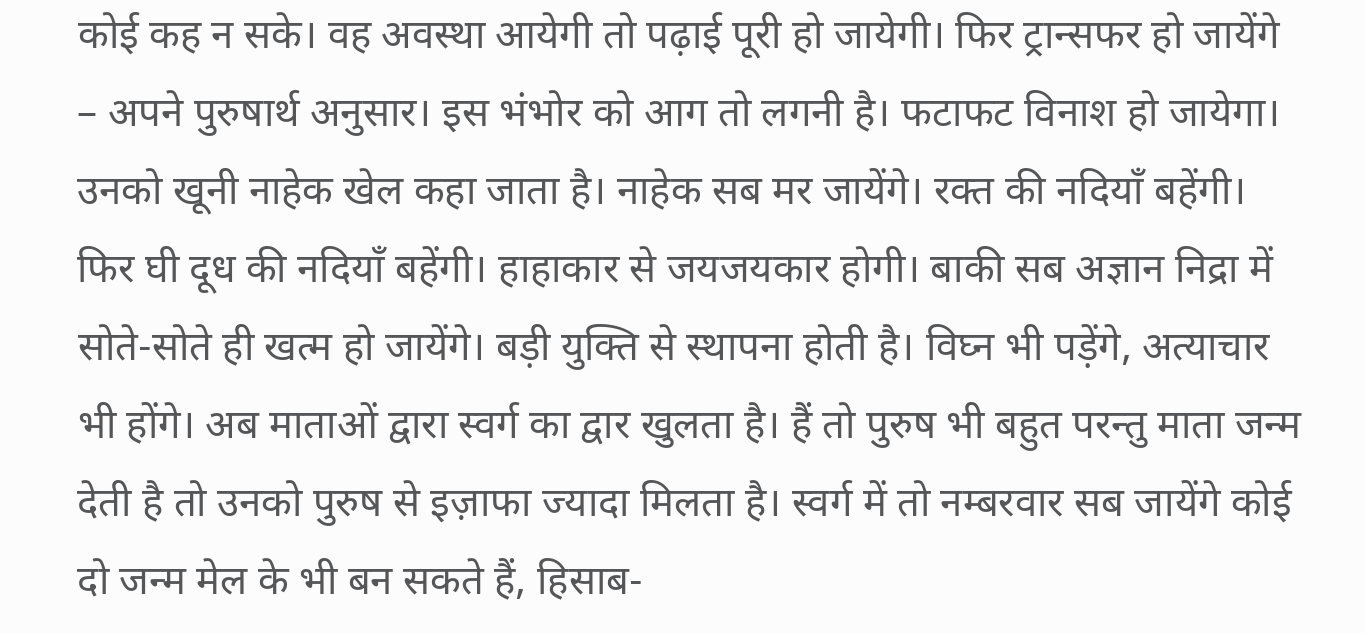कोई कह न सके। वह अवस्था आयेगी तो पढ़ाई पूरी हो जायेगी। फिर ट्रान्सफर हो जायेंगे – अपने पुरुषार्थ अनुसार। इस भंभोर को आग तो लगनी है। फटाफट विनाश हो जायेगा। उनको खूनी नाहेक खेल कहा जाता है। नाहेक सब मर जायेंगे। रक्त की नदियाँ बहेंगी। फिर घी दूध की नदियाँ बहेंगी। हाहाकार से जयजयकार होगी। बाकी सब अज्ञान निद्रा में सोते-सोते ही खत्म हो जायेंगे। बड़ी युक्ति से स्थापना होती है। विघ्न भी पड़ेंगे, अत्याचार भी होंगे। अब माताओं द्वारा स्वर्ग का द्वार खुलता है। हैं तो पुरुष भी बहुत परन्तु माता जन्म देती है तो उनको पुरुष से इज़ाफा ज्यादा मिलता है। स्वर्ग में तो नम्बरवार सब जायेंगे कोई दो जन्म मेल के भी बन सकते हैं, हिसाब-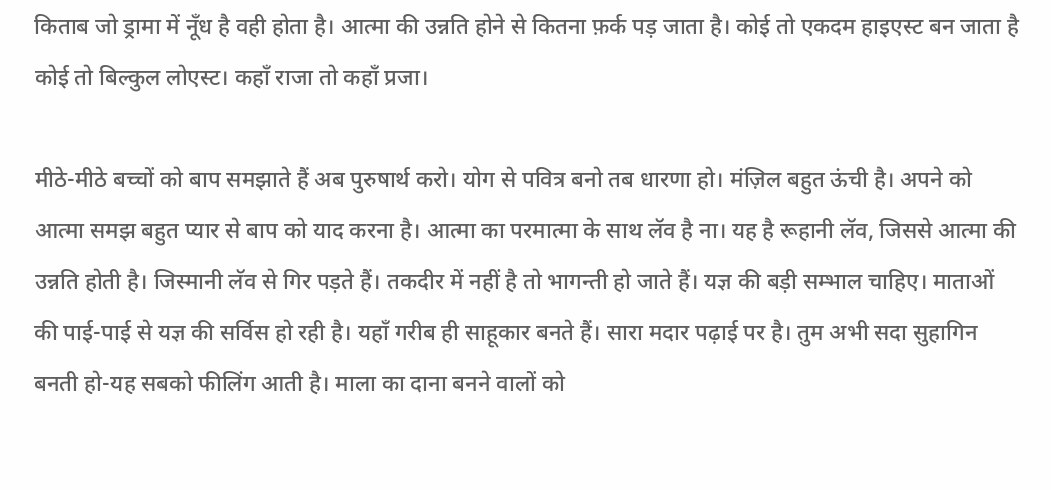किताब जो ड्रामा में नूँध है वही होता है। आत्मा की उन्नति होने से कितना फ़र्क पड़ जाता है। कोई तो एकदम हाइएस्ट बन जाता है कोई तो बिल्कुल लोएस्ट। कहाँ राजा तो कहाँ प्रजा।

मीठे-मीठे बच्चों को बाप समझाते हैं अब पुरुषार्थ करो। योग से पवित्र बनो तब धारणा हो। मंज़िल बहुत ऊंची है। अपने को आत्मा समझ बहुत प्यार से बाप को याद करना है। आत्मा का परमात्मा के साथ लॅव है ना। यह है रूहानी लॅव, जिससे आत्मा की उन्नति होती है। जिस्मानी लॅव से गिर पड़ते हैं। तकदीर में नहीं है तो भागन्ती हो जाते हैं। यज्ञ की बड़ी सम्भाल चाहिए। माताओं की पाई-पाई से यज्ञ की सर्विस हो रही है। यहाँ गरीब ही साहूकार बनते हैं। सारा मदार पढ़ाई पर है। तुम अभी सदा सुहागिन बनती हो-यह सबको फीलिंग आती है। माला का दाना बनने वालों को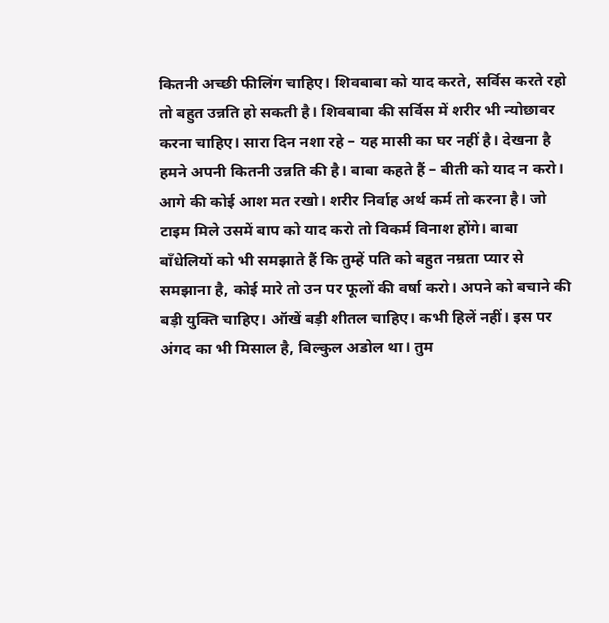कितनी अच्छी फीलिंग चाहिए। शिवबाबा को याद करते, सर्विस करते रहो तो बहुत उन्नति हो सकती है। शिवबाबा की सर्विस में शरीर भी न्योछावर करना चाहिए। सारा दिन नशा रहे – यह मासी का घर नहीं है। देखना है हमने अपनी कितनी उन्नति की है। बाबा कहते हैं – बीती को याद न करो। आगे की कोई आश मत रखो। शरीर निर्वाह अर्थ कर्म तो करना है। जो टाइम मिले उसमें बाप को याद करो तो विकर्म विनाश होंगे। बाबा बाँधेलियों को भी समझाते हैं कि तुम्हें पति को बहुत नम्रता प्यार से समझाना है, कोई मारे तो उन पर फूलों की वर्षा करो। अपने को बचाने की बड़ी युक्ति चाहिए। ऑखें बड़ी शीतल चाहिए। कभी हिलें नहीं। इस पर अंगद का भी मिसाल है, बिल्कुल अडोल था। तुम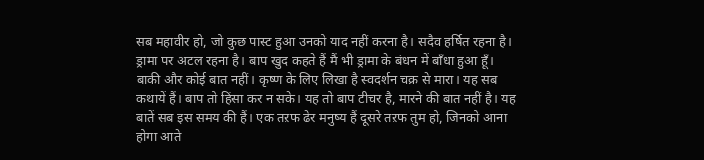सब महावीर हो, जो कुछ पास्ट हुआ उनको याद नहीं करना है। सदैव हर्षित रहना है। ड्रामा पर अटल रहना है। बाप खुद कहते हैं मैं भी ड्रामा के बंधन में बाँधा हुआ हूँ। बाकी और कोई बात नहीं। कृष्ण के लिए लिखा है स्वदर्शन चक्र से मारा। यह सब कथायें हैं। बाप तो हिंसा कर न सके। यह तो बाप टीचर है, मारने की बात नहीं है। यह बातें सब इस समय की हैं। एक तऱफ ढेर मनुष्य हैं दूसरे तऱफ तुम हो, जिनको आना होगा आते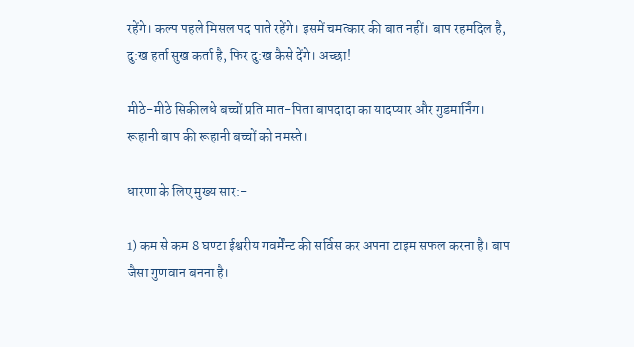रहेंगे। कल्प पहले मिसल पद पाते रहेंगे। इसमें चमत्कार की बात नहीं। बाप रहमदिल है, दु:ख हर्ता सुख कर्ता है, फिर दु:ख कैसे देंगे। अच्छा!

मीठे-मीठे सिकीलधे बच्चों प्रति मात-पिता बापदादा का यादप्यार और गुडमार्निंग। रूहानी बाप की रूहानी बच्चों को नमस्ते।

धारणा के लिए मुख्य सार:-

1) कम से कम 8 घण्टा ईश्वरीय गवर्मेंन्ट की सर्विस कर अपना टाइम सफल करना है। बाप जैसा गुणवान बनना है।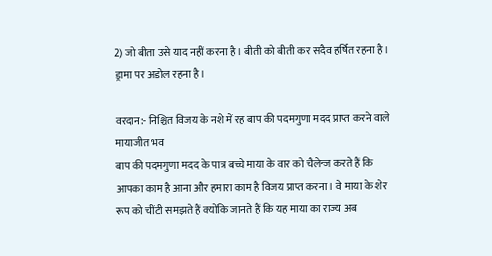2) जो बीता उसे याद नहीं करना है। बीती को बीती कर सदैव हर्षित रहना है। ड्रामा पर अडोल रहना है।

वरदान:- निश्चित विजय के नशे में रह बाप की पदमगुणा मदद प्राप्त करने वाले मायाजीत भव
बाप की पदमगुणा मदद के पात्र बच्चे माया के वार को चैलेन्ज करते हैं कि आपका काम है आना और हमारा काम है विजय प्राप्त करना। वे माया के शेर रूप को चींटी समझते हैं क्योंकि जानते हैं कि यह माया का राज्य अब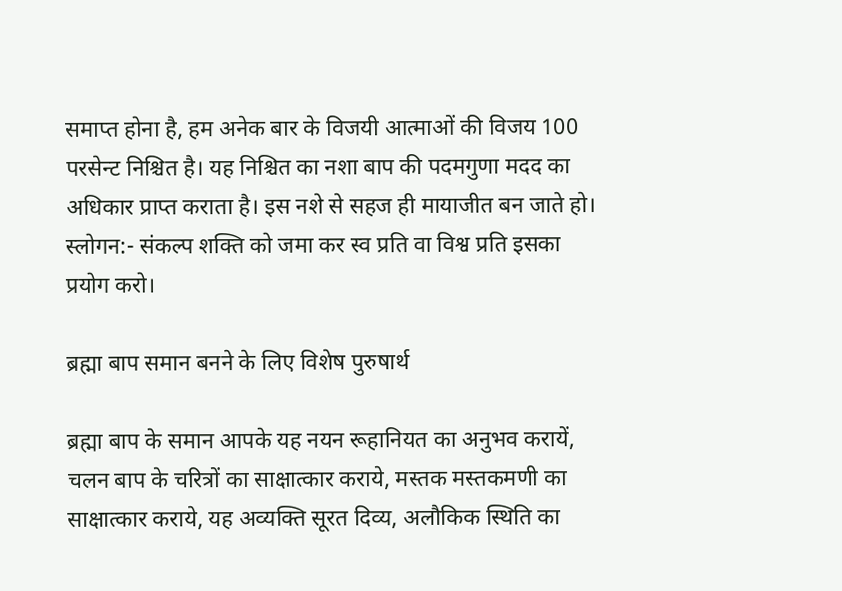समाप्त होना है, हम अनेक बार के विजयी आत्माओं की विजय 100 परसेन्ट निश्चित है। यह निश्चित का नशा बाप की पदमगुणा मदद का अधिकार प्राप्त कराता है। इस नशे से सहज ही मायाजीत बन जाते हो।
स्लोगन:- संकल्प शक्ति को जमा कर स्व प्रति वा विश्व प्रति इसका प्रयोग करो।

ब्रह्मा बाप समान बनने के लिए विशेष पुरुषार्थ

ब्रह्मा बाप के समान आपके यह नयन रूहानियत का अनुभव करायें, चलन बाप के चरित्रों का साक्षात्कार कराये, मस्तक मस्तकमणी का साक्षात्कार कराये, यह अव्यक्ति सूरत दिव्य, अलौकिक स्थिति का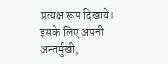प्रत्यक्ष रूप दिखाये। इसके लिए अपनी अन्तर्मुखी,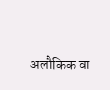अलौकिक वा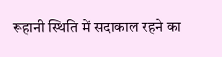रूहानी स्थिति में सदाकाल रहने का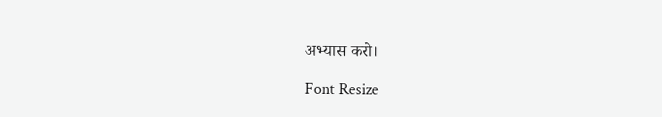अभ्यास करो।

Font Resize